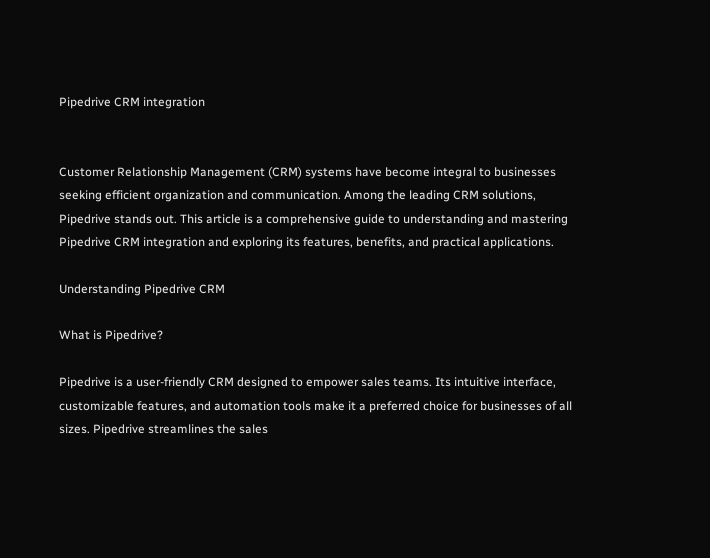Pipedrive CRM integration


Customer Relationship Management (CRM) systems have become integral to businesses seeking efficient organization and communication. Among the leading CRM solutions, Pipedrive stands out. This article is a comprehensive guide to understanding and mastering Pipedrive CRM integration and exploring its features, benefits, and practical applications.

Understanding Pipedrive CRM

What is Pipedrive?

Pipedrive is a user-friendly CRM designed to empower sales teams. Its intuitive interface, customizable features, and automation tools make it a preferred choice for businesses of all sizes. Pipedrive streamlines the sales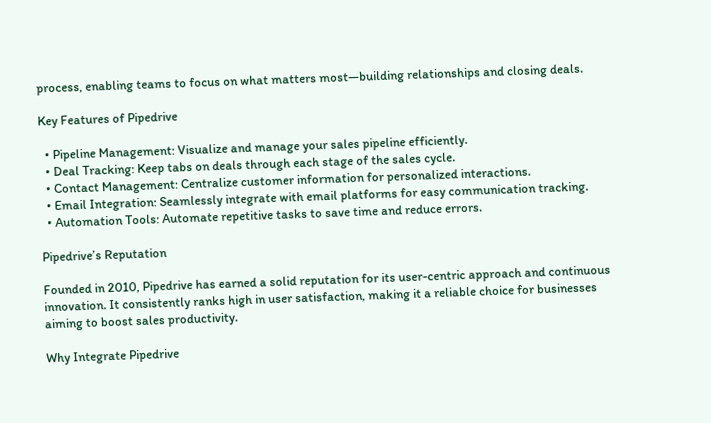process, enabling teams to focus on what matters most—building relationships and closing deals.

Key Features of Pipedrive

  • Pipeline Management: Visualize and manage your sales pipeline efficiently.
  • Deal Tracking: Keep tabs on deals through each stage of the sales cycle.
  • Contact Management: Centralize customer information for personalized interactions.
  • Email Integration: Seamlessly integrate with email platforms for easy communication tracking.
  • Automation Tools: Automate repetitive tasks to save time and reduce errors.

Pipedrive’s Reputation

Founded in 2010, Pipedrive has earned a solid reputation for its user-centric approach and continuous innovation. It consistently ranks high in user satisfaction, making it a reliable choice for businesses aiming to boost sales productivity.

Why Integrate Pipedrive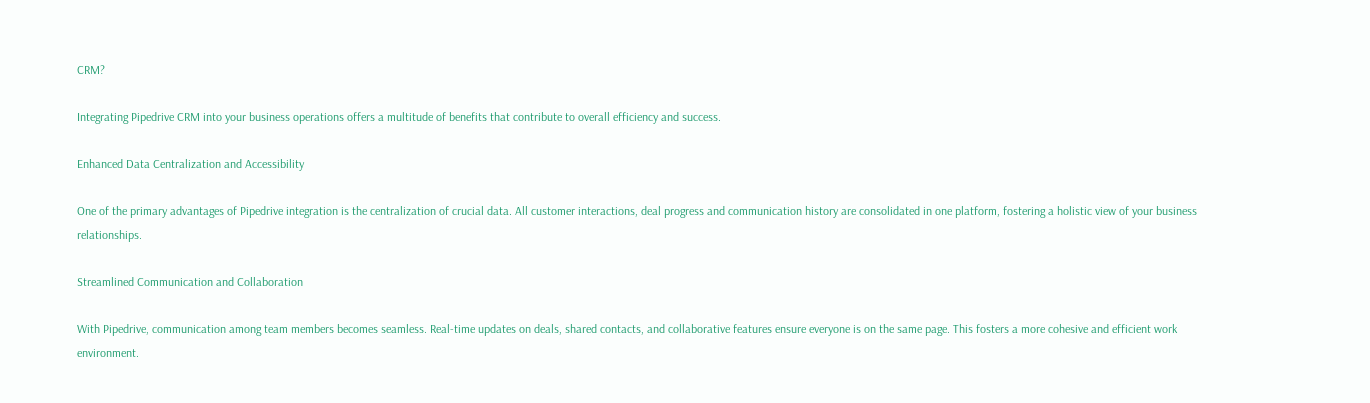CRM?

Integrating Pipedrive CRM into your business operations offers a multitude of benefits that contribute to overall efficiency and success.

Enhanced Data Centralization and Accessibility

One of the primary advantages of Pipedrive integration is the centralization of crucial data. All customer interactions, deal progress and communication history are consolidated in one platform, fostering a holistic view of your business relationships.

Streamlined Communication and Collaboration

With Pipedrive, communication among team members becomes seamless. Real-time updates on deals, shared contacts, and collaborative features ensure everyone is on the same page. This fosters a more cohesive and efficient work environment.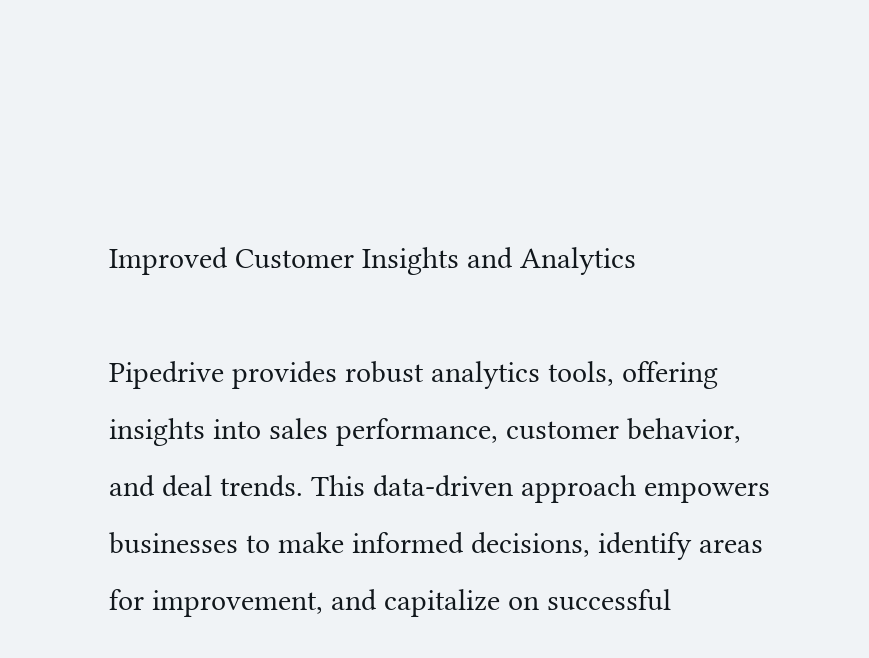Improved Customer Insights and Analytics

Pipedrive provides robust analytics tools, offering insights into sales performance, customer behavior, and deal trends. This data-driven approach empowers businesses to make informed decisions, identify areas for improvement, and capitalize on successful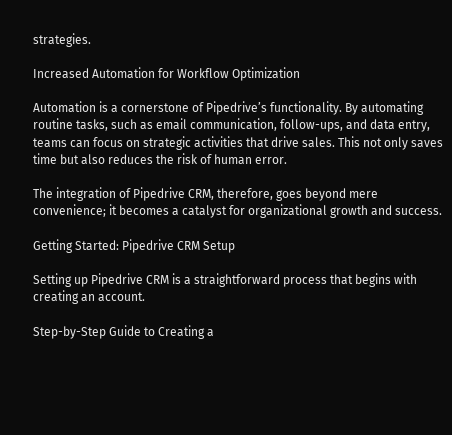strategies.

Increased Automation for Workflow Optimization

Automation is a cornerstone of Pipedrive’s functionality. By automating routine tasks, such as email communication, follow-ups, and data entry, teams can focus on strategic activities that drive sales. This not only saves time but also reduces the risk of human error.

The integration of Pipedrive CRM, therefore, goes beyond mere convenience; it becomes a catalyst for organizational growth and success.

Getting Started: Pipedrive CRM Setup

Setting up Pipedrive CRM is a straightforward process that begins with creating an account.

Step-by-Step Guide to Creating a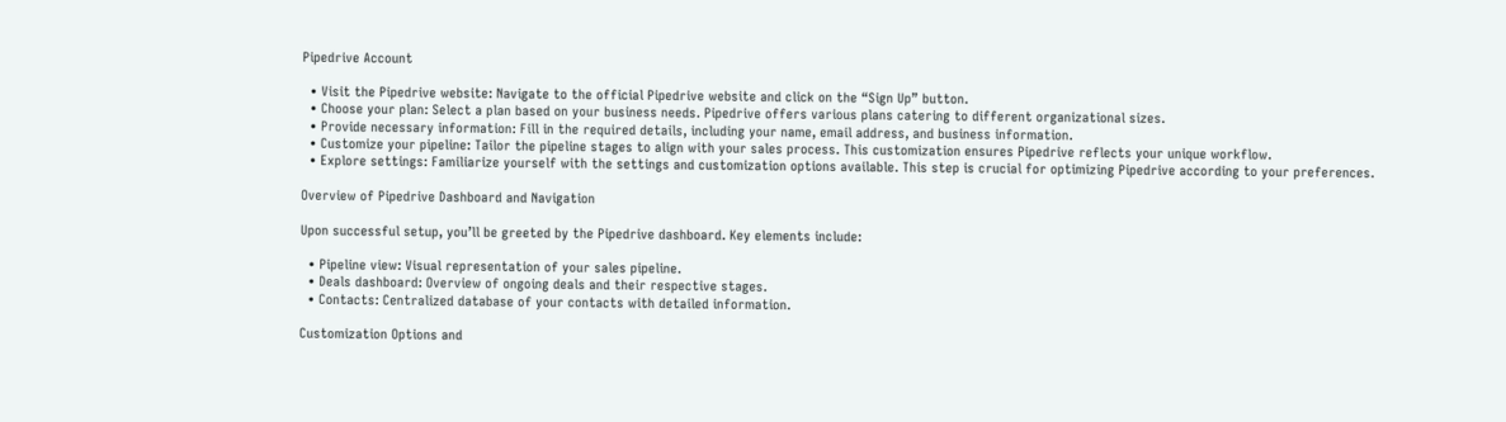Pipedrive Account

  • Visit the Pipedrive website: Navigate to the official Pipedrive website and click on the “Sign Up” button.
  • Choose your plan: Select a plan based on your business needs. Pipedrive offers various plans catering to different organizational sizes.
  • Provide necessary information: Fill in the required details, including your name, email address, and business information.
  • Customize your pipeline: Tailor the pipeline stages to align with your sales process. This customization ensures Pipedrive reflects your unique workflow.
  • Explore settings: Familiarize yourself with the settings and customization options available. This step is crucial for optimizing Pipedrive according to your preferences.

Overview of Pipedrive Dashboard and Navigation

Upon successful setup, you’ll be greeted by the Pipedrive dashboard. Key elements include:

  • Pipeline view: Visual representation of your sales pipeline.
  • Deals dashboard: Overview of ongoing deals and their respective stages.
  • Contacts: Centralized database of your contacts with detailed information.

Customization Options and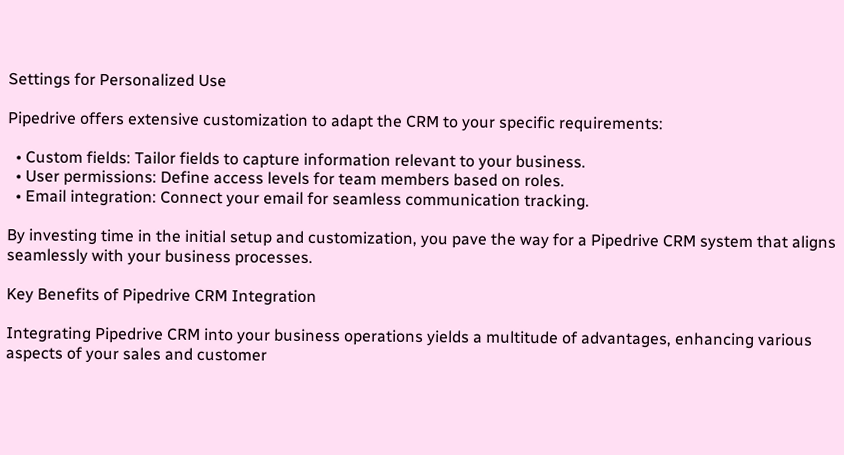Settings for Personalized Use

Pipedrive offers extensive customization to adapt the CRM to your specific requirements:

  • Custom fields: Tailor fields to capture information relevant to your business.
  • User permissions: Define access levels for team members based on roles.
  • Email integration: Connect your email for seamless communication tracking.

By investing time in the initial setup and customization, you pave the way for a Pipedrive CRM system that aligns seamlessly with your business processes.

Key Benefits of Pipedrive CRM Integration

Integrating Pipedrive CRM into your business operations yields a multitude of advantages, enhancing various aspects of your sales and customer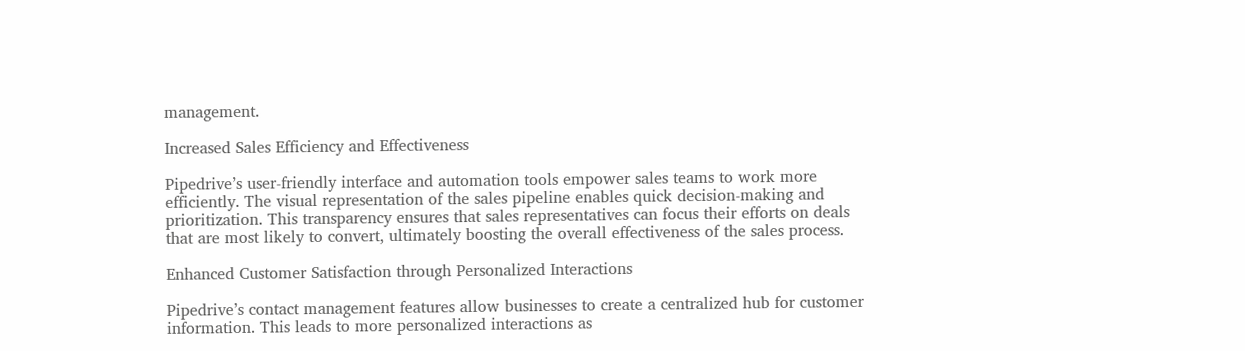management.

Increased Sales Efficiency and Effectiveness

Pipedrive’s user-friendly interface and automation tools empower sales teams to work more efficiently. The visual representation of the sales pipeline enables quick decision-making and prioritization. This transparency ensures that sales representatives can focus their efforts on deals that are most likely to convert, ultimately boosting the overall effectiveness of the sales process.

Enhanced Customer Satisfaction through Personalized Interactions

Pipedrive’s contact management features allow businesses to create a centralized hub for customer information. This leads to more personalized interactions as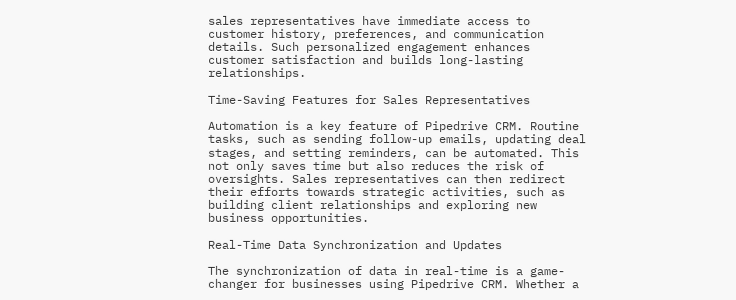sales representatives have immediate access to customer history, preferences, and communication details. Such personalized engagement enhances customer satisfaction and builds long-lasting relationships.

Time-Saving Features for Sales Representatives

Automation is a key feature of Pipedrive CRM. Routine tasks, such as sending follow-up emails, updating deal stages, and setting reminders, can be automated. This not only saves time but also reduces the risk of oversights. Sales representatives can then redirect their efforts towards strategic activities, such as building client relationships and exploring new business opportunities.

Real-Time Data Synchronization and Updates

The synchronization of data in real-time is a game-changer for businesses using Pipedrive CRM. Whether a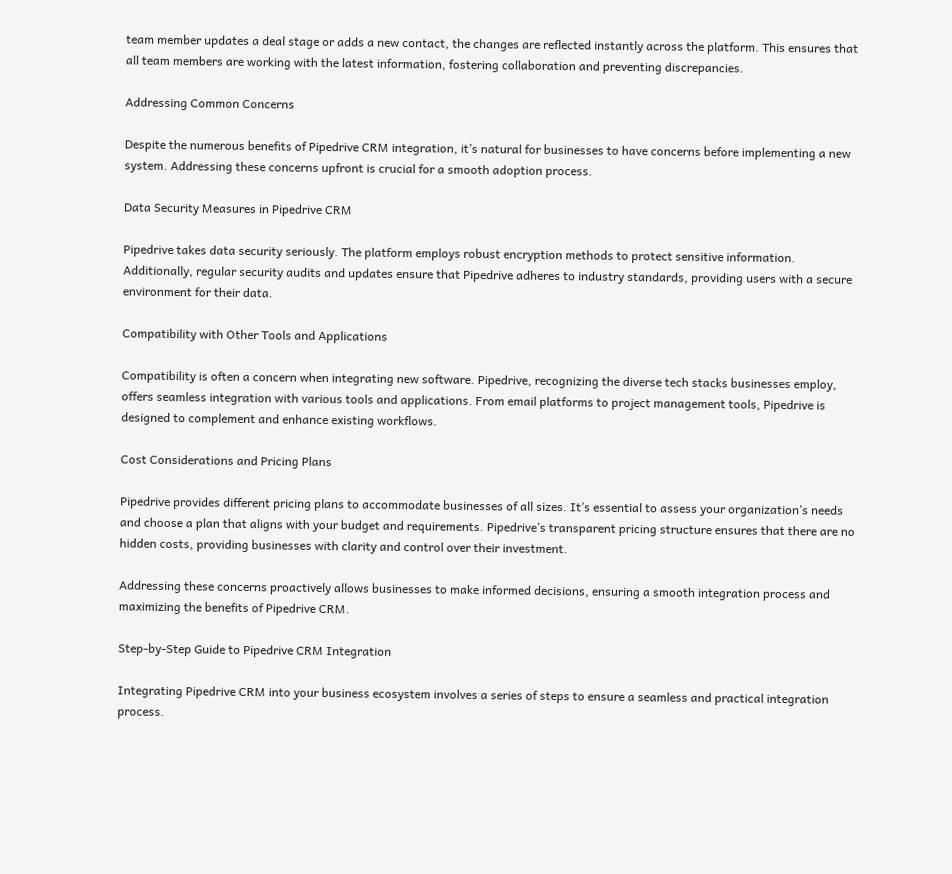team member updates a deal stage or adds a new contact, the changes are reflected instantly across the platform. This ensures that all team members are working with the latest information, fostering collaboration and preventing discrepancies.

Addressing Common Concerns

Despite the numerous benefits of Pipedrive CRM integration, it’s natural for businesses to have concerns before implementing a new system. Addressing these concerns upfront is crucial for a smooth adoption process.

Data Security Measures in Pipedrive CRM

Pipedrive takes data security seriously. The platform employs robust encryption methods to protect sensitive information. Additionally, regular security audits and updates ensure that Pipedrive adheres to industry standards, providing users with a secure environment for their data.

Compatibility with Other Tools and Applications

Compatibility is often a concern when integrating new software. Pipedrive, recognizing the diverse tech stacks businesses employ, offers seamless integration with various tools and applications. From email platforms to project management tools, Pipedrive is designed to complement and enhance existing workflows.

Cost Considerations and Pricing Plans

Pipedrive provides different pricing plans to accommodate businesses of all sizes. It’s essential to assess your organization’s needs and choose a plan that aligns with your budget and requirements. Pipedrive’s transparent pricing structure ensures that there are no hidden costs, providing businesses with clarity and control over their investment.

Addressing these concerns proactively allows businesses to make informed decisions, ensuring a smooth integration process and maximizing the benefits of Pipedrive CRM.

Step-by-Step Guide to Pipedrive CRM Integration

Integrating Pipedrive CRM into your business ecosystem involves a series of steps to ensure a seamless and practical integration process.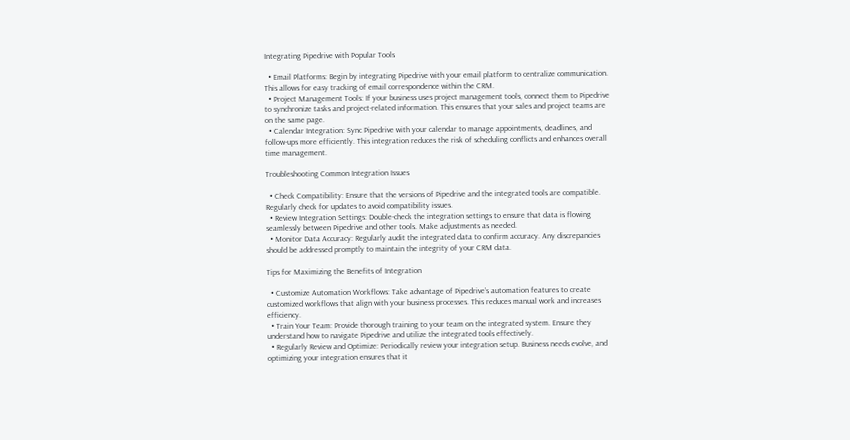Integrating Pipedrive with Popular Tools

  • Email Platforms: Begin by integrating Pipedrive with your email platform to centralize communication. This allows for easy tracking of email correspondence within the CRM.
  • Project Management Tools: If your business uses project management tools, connect them to Pipedrive to synchronize tasks and project-related information. This ensures that your sales and project teams are on the same page.
  • Calendar Integration: Sync Pipedrive with your calendar to manage appointments, deadlines, and follow-ups more efficiently. This integration reduces the risk of scheduling conflicts and enhances overall time management.

Troubleshooting Common Integration Issues

  • Check Compatibility: Ensure that the versions of Pipedrive and the integrated tools are compatible. Regularly check for updates to avoid compatibility issues.
  • Review Integration Settings: Double-check the integration settings to ensure that data is flowing seamlessly between Pipedrive and other tools. Make adjustments as needed.
  • Monitor Data Accuracy: Regularly audit the integrated data to confirm accuracy. Any discrepancies should be addressed promptly to maintain the integrity of your CRM data.

Tips for Maximizing the Benefits of Integration

  • Customize Automation Workflows: Take advantage of Pipedrive’s automation features to create customized workflows that align with your business processes. This reduces manual work and increases efficiency.
  • Train Your Team: Provide thorough training to your team on the integrated system. Ensure they understand how to navigate Pipedrive and utilize the integrated tools effectively.
  • Regularly Review and Optimize: Periodically review your integration setup. Business needs evolve, and optimizing your integration ensures that it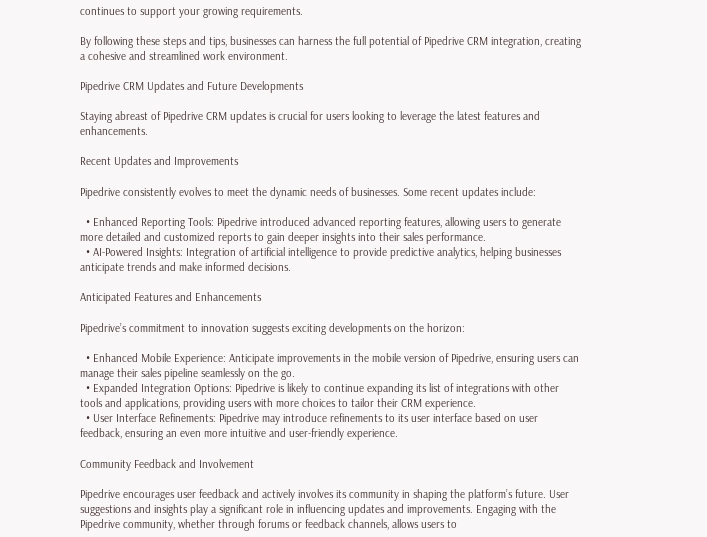continues to support your growing requirements.

By following these steps and tips, businesses can harness the full potential of Pipedrive CRM integration, creating a cohesive and streamlined work environment.

Pipedrive CRM Updates and Future Developments

Staying abreast of Pipedrive CRM updates is crucial for users looking to leverage the latest features and enhancements.

Recent Updates and Improvements

Pipedrive consistently evolves to meet the dynamic needs of businesses. Some recent updates include:

  • Enhanced Reporting Tools: Pipedrive introduced advanced reporting features, allowing users to generate more detailed and customized reports to gain deeper insights into their sales performance.
  • AI-Powered Insights: Integration of artificial intelligence to provide predictive analytics, helping businesses anticipate trends and make informed decisions.

Anticipated Features and Enhancements

Pipedrive’s commitment to innovation suggests exciting developments on the horizon:

  • Enhanced Mobile Experience: Anticipate improvements in the mobile version of Pipedrive, ensuring users can manage their sales pipeline seamlessly on the go.
  • Expanded Integration Options: Pipedrive is likely to continue expanding its list of integrations with other tools and applications, providing users with more choices to tailor their CRM experience.
  • User Interface Refinements: Pipedrive may introduce refinements to its user interface based on user feedback, ensuring an even more intuitive and user-friendly experience.

Community Feedback and Involvement

Pipedrive encourages user feedback and actively involves its community in shaping the platform’s future. User suggestions and insights play a significant role in influencing updates and improvements. Engaging with the Pipedrive community, whether through forums or feedback channels, allows users to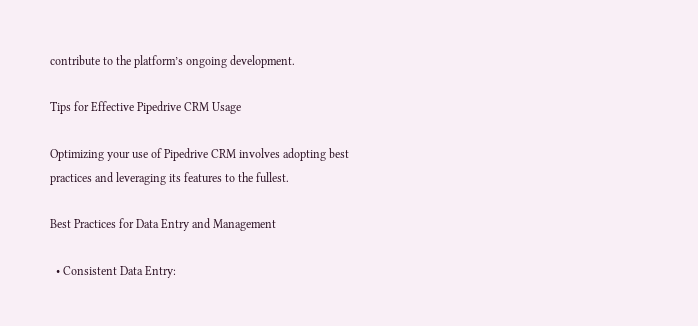contribute to the platform’s ongoing development.

Tips for Effective Pipedrive CRM Usage

Optimizing your use of Pipedrive CRM involves adopting best practices and leveraging its features to the fullest.

Best Practices for Data Entry and Management

  • Consistent Data Entry: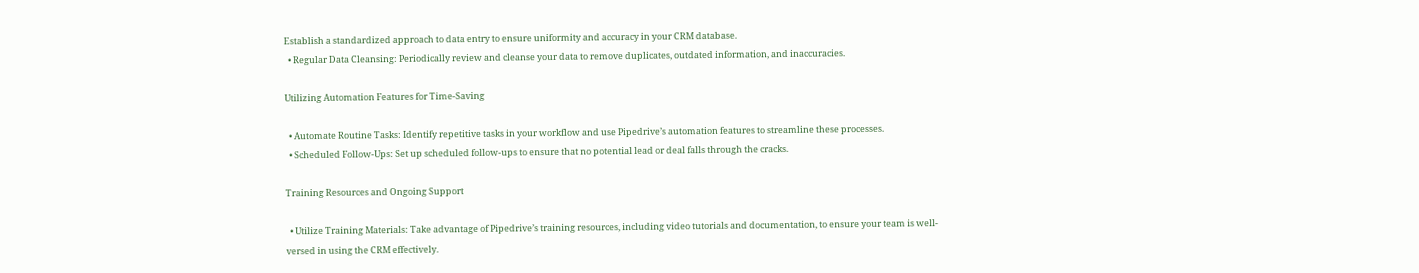Establish a standardized approach to data entry to ensure uniformity and accuracy in your CRM database.
  • Regular Data Cleansing: Periodically review and cleanse your data to remove duplicates, outdated information, and inaccuracies.

Utilizing Automation Features for Time-Saving

  • Automate Routine Tasks: Identify repetitive tasks in your workflow and use Pipedrive’s automation features to streamline these processes.
  • Scheduled Follow-Ups: Set up scheduled follow-ups to ensure that no potential lead or deal falls through the cracks.

Training Resources and Ongoing Support

  • Utilize Training Materials: Take advantage of Pipedrive’s training resources, including video tutorials and documentation, to ensure your team is well-versed in using the CRM effectively.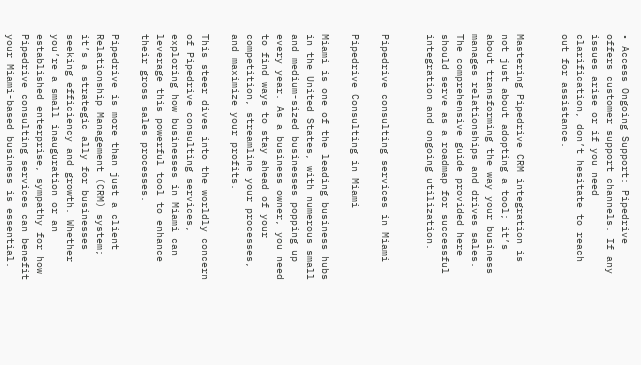• Access Ongoing Support: Pipedrive offers customer support channels. If any issues arise or if you need clarification, don’t hesitate to reach out for assistance.


Mastering Pipedrive CRM integration is not just about adopting a tool; it’s about transforming the way your business manages relationships and drives sales. The comprehensive guide provided here should serve as a roadmap for successful integration and ongoing utilization.


Pipedrive consulting services in Miami

Pipedrive Consulting in Miami

Miami is one of the leading business hubs in the United States, with numerous small and medium-sized businesses popping up every year. As a business owner, you need to find ways to stay ahead of your competition, streamline your processes, and maximize your profits.

This steer dives into the worldly concern of Pipedrive consulting services, exploring how businesses in Miami can leverage this powerful tool to enhance their gross sales processes.

Pipedrive is more than just a client Relationship Management (CRM) system; it’s a strategic ally for businesses seeking efficiency and growth. Whether you’re a small inauguration or an established enterprise, sympathy for how Pipedrive consulting services can benefit your Miami-based business is essential.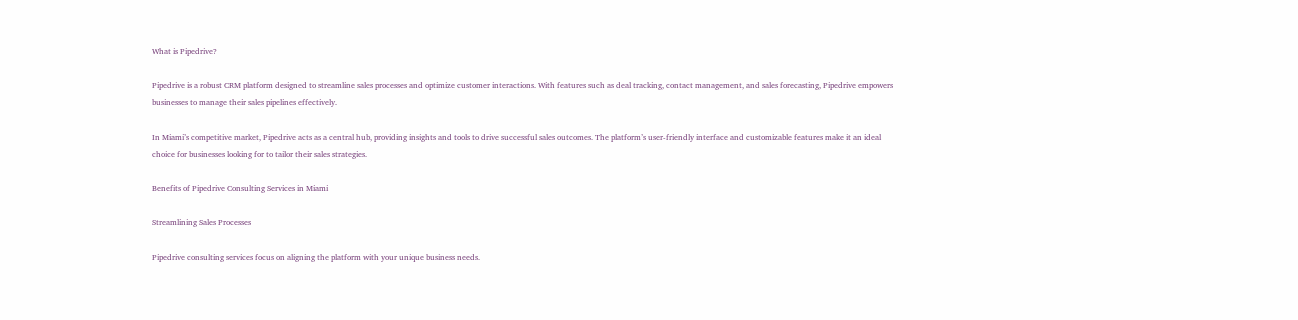What is Pipedrive?

Pipedrive is a robust CRM platform designed to streamline sales processes and optimize customer interactions. With features such as deal tracking, contact management, and sales forecasting, Pipedrive empowers businesses to manage their sales pipelines effectively.

In Miami’s competitive market, Pipedrive acts as a central hub, providing insights and tools to drive successful sales outcomes. The platform’s user-friendly interface and customizable features make it an ideal choice for businesses looking for to tailor their sales strategies.

Benefits of Pipedrive Consulting Services in Miami

Streamlining Sales Processes

Pipedrive consulting services focus on aligning the platform with your unique business needs.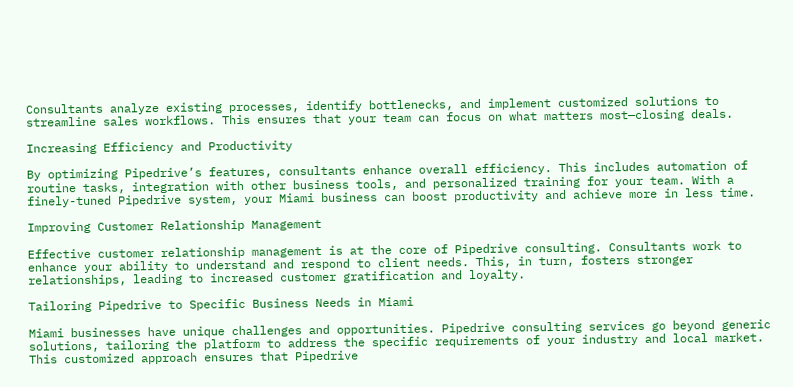Consultants analyze existing processes, identify bottlenecks, and implement customized solutions to streamline sales workflows. This ensures that your team can focus on what matters most—closing deals.

Increasing Efficiency and Productivity

By optimizing Pipedrive’s features, consultants enhance overall efficiency. This includes automation of routine tasks, integration with other business tools, and personalized training for your team. With a finely-tuned Pipedrive system, your Miami business can boost productivity and achieve more in less time.

Improving Customer Relationship Management

Effective customer relationship management is at the core of Pipedrive consulting. Consultants work to enhance your ability to understand and respond to client needs. This, in turn, fosters stronger relationships, leading to increased customer gratification and loyalty.

Tailoring Pipedrive to Specific Business Needs in Miami

Miami businesses have unique challenges and opportunities. Pipedrive consulting services go beyond generic solutions, tailoring the platform to address the specific requirements of your industry and local market. This customized approach ensures that Pipedrive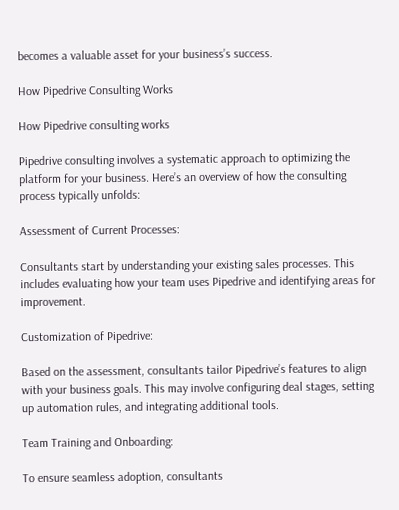becomes a valuable asset for your business’s success.

How Pipedrive Consulting Works

How Pipedrive consulting works

Pipedrive consulting involves a systematic approach to optimizing the platform for your business. Here’s an overview of how the consulting process typically unfolds:

Assessment of Current Processes:

Consultants start by understanding your existing sales processes. This includes evaluating how your team uses Pipedrive and identifying areas for improvement.

Customization of Pipedrive:

Based on the assessment, consultants tailor Pipedrive’s features to align with your business goals. This may involve configuring deal stages, setting up automation rules, and integrating additional tools.

Team Training and Onboarding:

To ensure seamless adoption, consultants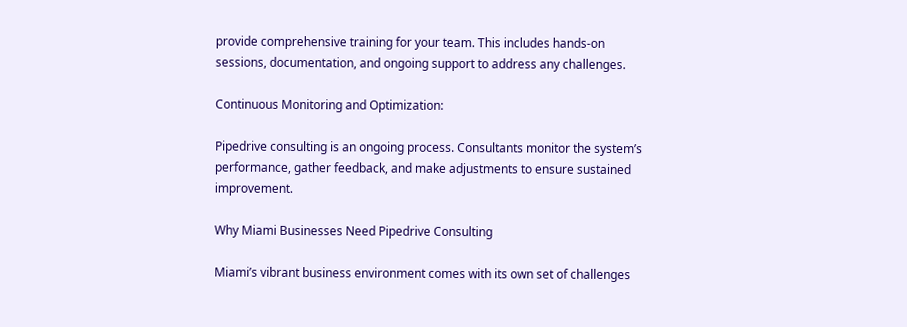provide comprehensive training for your team. This includes hands-on sessions, documentation, and ongoing support to address any challenges.

Continuous Monitoring and Optimization:

Pipedrive consulting is an ongoing process. Consultants monitor the system’s performance, gather feedback, and make adjustments to ensure sustained improvement.

Why Miami Businesses Need Pipedrive Consulting

Miami’s vibrant business environment comes with its own set of challenges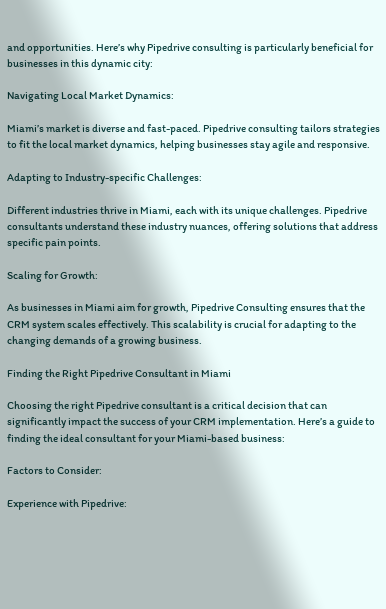and opportunities. Here’s why Pipedrive consulting is particularly beneficial for businesses in this dynamic city:

Navigating Local Market Dynamics:

Miami’s market is diverse and fast-paced. Pipedrive consulting tailors strategies to fit the local market dynamics, helping businesses stay agile and responsive.

Adapting to Industry-specific Challenges:

Different industries thrive in Miami, each with its unique challenges. Pipedrive consultants understand these industry nuances, offering solutions that address specific pain points.

Scaling for Growth:

As businesses in Miami aim for growth, Pipedrive Consulting ensures that the CRM system scales effectively. This scalability is crucial for adapting to the changing demands of a growing business.

Finding the Right Pipedrive Consultant in Miami

Choosing the right Pipedrive consultant is a critical decision that can significantly impact the success of your CRM implementation. Here’s a guide to finding the ideal consultant for your Miami-based business:

Factors to Consider:

Experience with Pipedrive: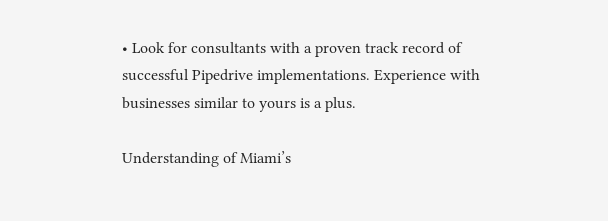• Look for consultants with a proven track record of successful Pipedrive implementations. Experience with businesses similar to yours is a plus.

Understanding of Miami’s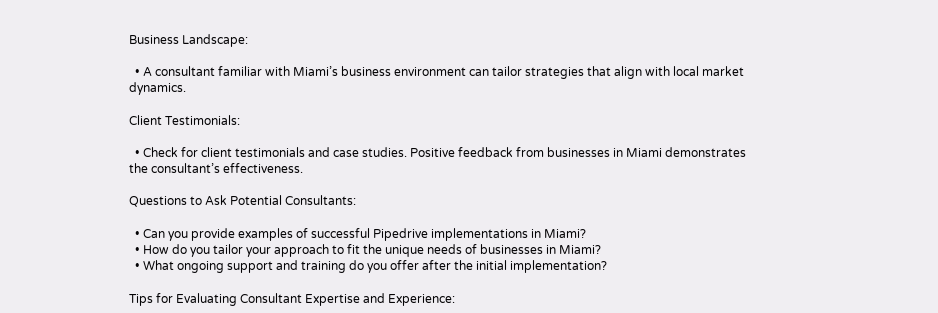Business Landscape:

  • A consultant familiar with Miami’s business environment can tailor strategies that align with local market dynamics.

Client Testimonials:

  • Check for client testimonials and case studies. Positive feedback from businesses in Miami demonstrates the consultant’s effectiveness.

Questions to Ask Potential Consultants:

  • Can you provide examples of successful Pipedrive implementations in Miami?
  • How do you tailor your approach to fit the unique needs of businesses in Miami?
  • What ongoing support and training do you offer after the initial implementation?

Tips for Evaluating Consultant Expertise and Experience: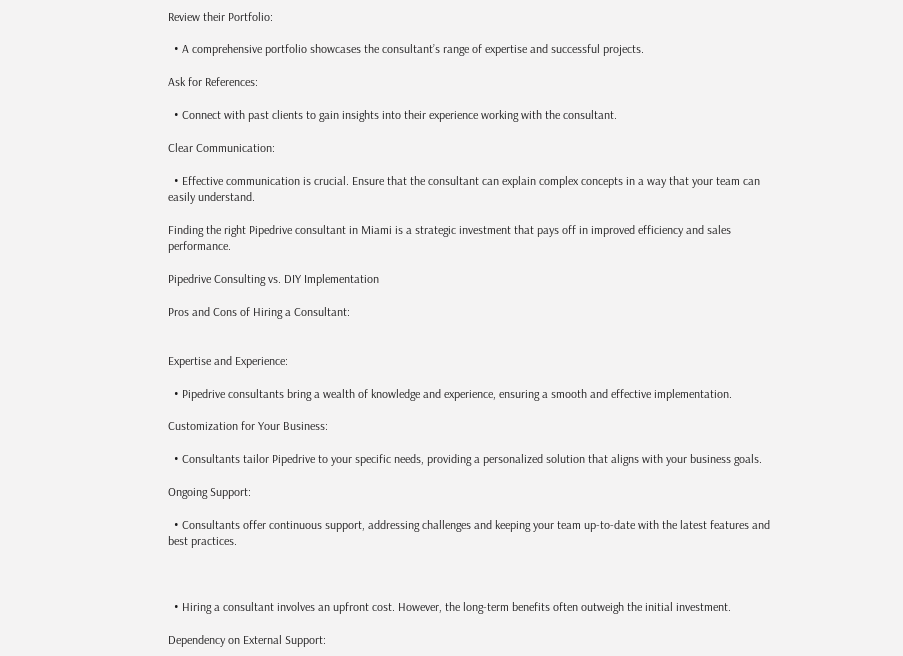Review their Portfolio:

  • A comprehensive portfolio showcases the consultant’s range of expertise and successful projects.

Ask for References:

  • Connect with past clients to gain insights into their experience working with the consultant.

Clear Communication:

  • Effective communication is crucial. Ensure that the consultant can explain complex concepts in a way that your team can easily understand.

Finding the right Pipedrive consultant in Miami is a strategic investment that pays off in improved efficiency and sales performance.

Pipedrive Consulting vs. DIY Implementation

Pros and Cons of Hiring a Consultant:


Expertise and Experience:

  • Pipedrive consultants bring a wealth of knowledge and experience, ensuring a smooth and effective implementation.

Customization for Your Business:

  • Consultants tailor Pipedrive to your specific needs, providing a personalized solution that aligns with your business goals.

Ongoing Support:

  • Consultants offer continuous support, addressing challenges and keeping your team up-to-date with the latest features and best practices.



  • Hiring a consultant involves an upfront cost. However, the long-term benefits often outweigh the initial investment.

Dependency on External Support: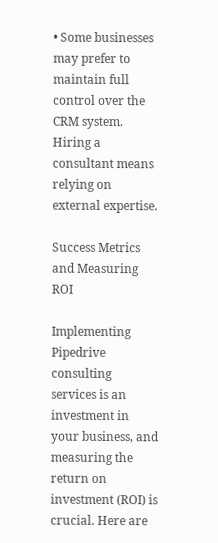• Some businesses may prefer to maintain full control over the CRM system. Hiring a consultant means relying on external expertise.

Success Metrics and Measuring ROI

Implementing Pipedrive consulting services is an investment in your business, and measuring the return on investment (ROI) is crucial. Here are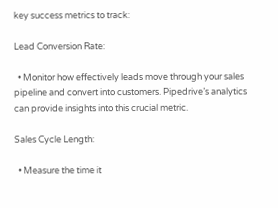key success metrics to track:

Lead Conversion Rate:

  • Monitor how effectively leads move through your sales pipeline and convert into customers. Pipedrive’s analytics can provide insights into this crucial metric.

Sales Cycle Length:

  • Measure the time it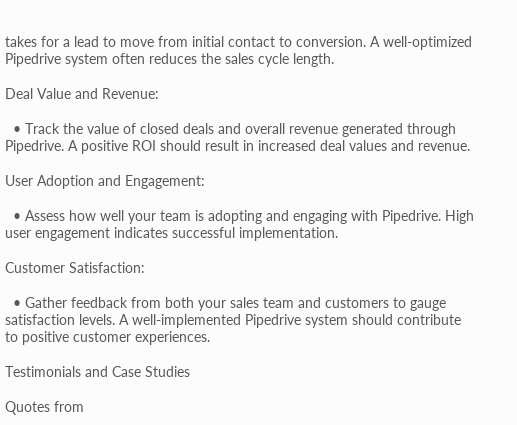takes for a lead to move from initial contact to conversion. A well-optimized Pipedrive system often reduces the sales cycle length.

Deal Value and Revenue:

  • Track the value of closed deals and overall revenue generated through Pipedrive. A positive ROI should result in increased deal values and revenue.

User Adoption and Engagement:

  • Assess how well your team is adopting and engaging with Pipedrive. High user engagement indicates successful implementation.

Customer Satisfaction:

  • Gather feedback from both your sales team and customers to gauge satisfaction levels. A well-implemented Pipedrive system should contribute to positive customer experiences.

Testimonials and Case Studies

Quotes from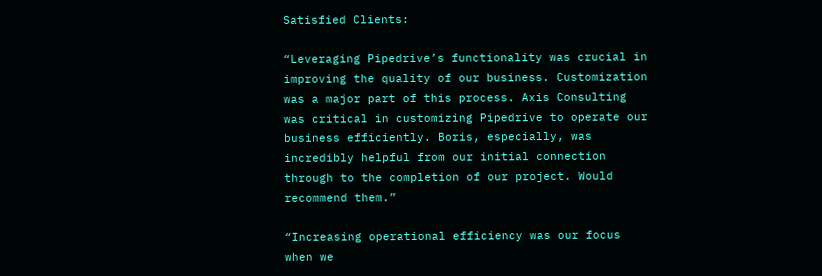Satisfied Clients:

“Leveraging Pipedrive’s functionality was crucial in improving the quality of our business. Customization was a major part of this process. Axis Consulting was critical in customizing Pipedrive to operate our business efficiently. Boris, especially, was incredibly helpful from our initial connection through to the completion of our project. Would recommend them.”

“Increasing operational efficiency was our focus when we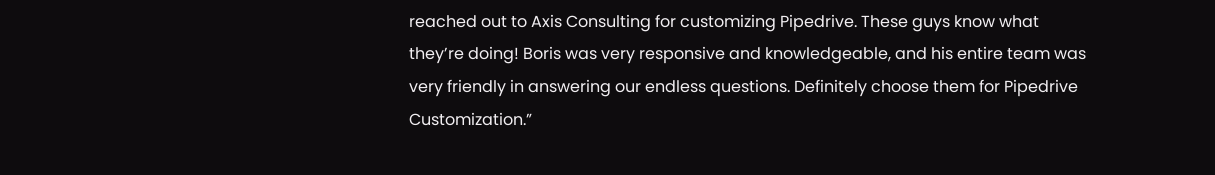reached out to Axis Consulting for customizing Pipedrive. These guys know what they’re doing! Boris was very responsive and knowledgeable, and his entire team was very friendly in answering our endless questions. Definitely choose them for Pipedrive Customization.”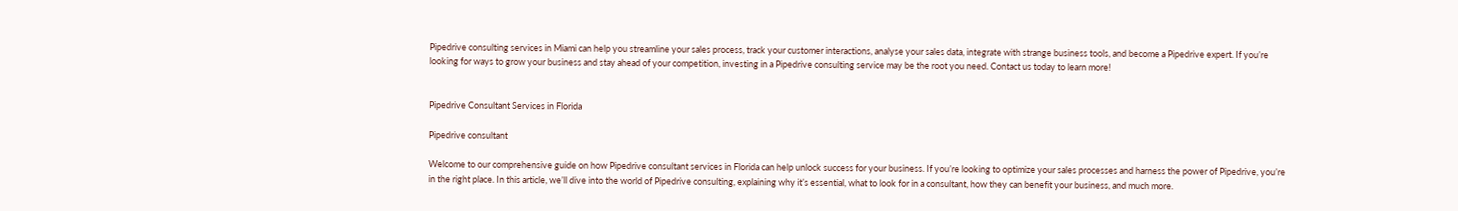Pipedrive consulting services in Miami can help you streamline your sales process, track your customer interactions, analyse your sales data, integrate with strange business tools, and become a Pipedrive expert. If you’re looking for ways to grow your business and stay ahead of your competition, investing in a Pipedrive consulting service may be the root you need. Contact us today to learn more!


Pipedrive Consultant Services in Florida

Pipedrive consultant

Welcome to our comprehensive guide on how Pipedrive consultant services in Florida can help unlock success for your business. If you’re looking to optimize your sales processes and harness the power of Pipedrive, you’re in the right place. In this article, we’ll dive into the world of Pipedrive consulting, explaining why it’s essential, what to look for in a consultant, how they can benefit your business, and much more.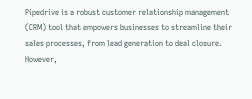Pipedrive is a robust customer relationship management (CRM) tool that empowers businesses to streamline their sales processes, from lead generation to deal closure. However,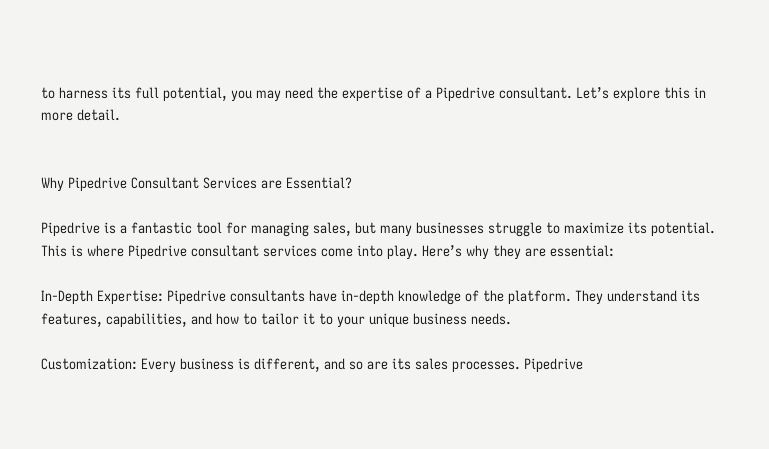to harness its full potential, you may need the expertise of a Pipedrive consultant. Let’s explore this in more detail.


Why Pipedrive Consultant Services are Essential?

Pipedrive is a fantastic tool for managing sales, but many businesses struggle to maximize its potential. This is where Pipedrive consultant services come into play. Here’s why they are essential:

In-Depth Expertise: Pipedrive consultants have in-depth knowledge of the platform. They understand its features, capabilities, and how to tailor it to your unique business needs.

Customization: Every business is different, and so are its sales processes. Pipedrive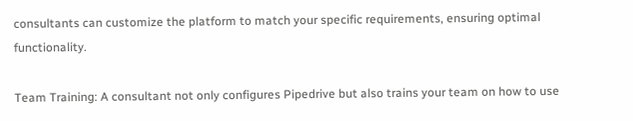consultants can customize the platform to match your specific requirements, ensuring optimal functionality.

Team Training: A consultant not only configures Pipedrive but also trains your team on how to use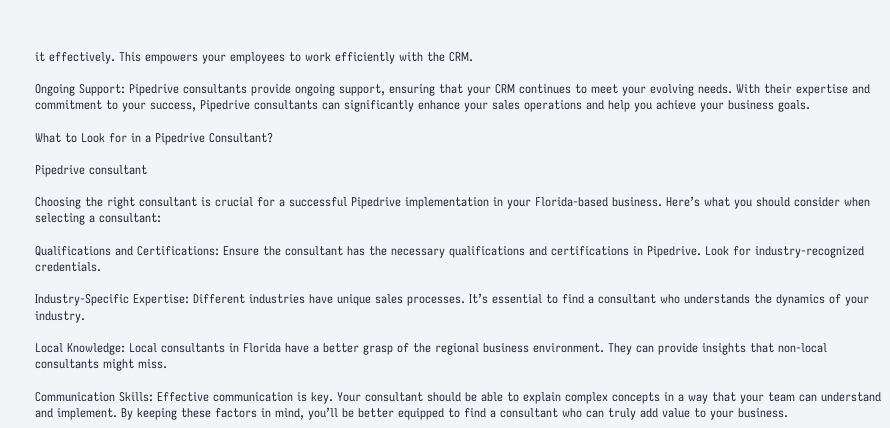it effectively. This empowers your employees to work efficiently with the CRM.

Ongoing Support: Pipedrive consultants provide ongoing support, ensuring that your CRM continues to meet your evolving needs. With their expertise and commitment to your success, Pipedrive consultants can significantly enhance your sales operations and help you achieve your business goals.

What to Look for in a Pipedrive Consultant?

Pipedrive consultant

Choosing the right consultant is crucial for a successful Pipedrive implementation in your Florida-based business. Here’s what you should consider when selecting a consultant:

Qualifications and Certifications: Ensure the consultant has the necessary qualifications and certifications in Pipedrive. Look for industry-recognized credentials.

Industry-Specific Expertise: Different industries have unique sales processes. It’s essential to find a consultant who understands the dynamics of your industry.

Local Knowledge: Local consultants in Florida have a better grasp of the regional business environment. They can provide insights that non-local consultants might miss.

Communication Skills: Effective communication is key. Your consultant should be able to explain complex concepts in a way that your team can understand and implement. By keeping these factors in mind, you’ll be better equipped to find a consultant who can truly add value to your business.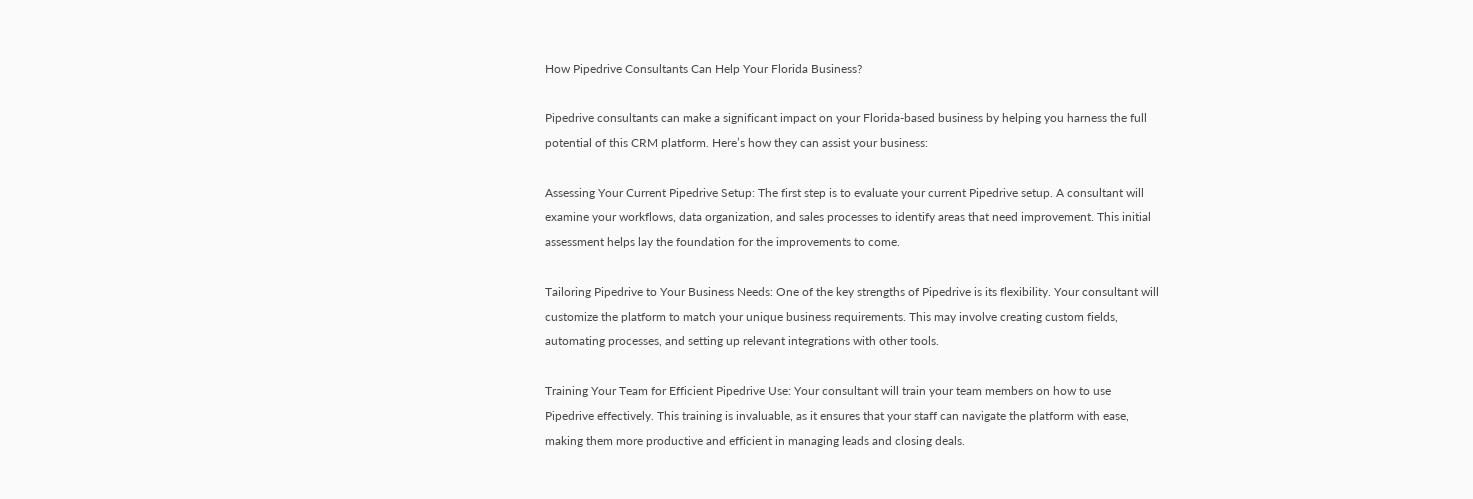How Pipedrive Consultants Can Help Your Florida Business?

Pipedrive consultants can make a significant impact on your Florida-based business by helping you harness the full potential of this CRM platform. Here’s how they can assist your business:

Assessing Your Current Pipedrive Setup: The first step is to evaluate your current Pipedrive setup. A consultant will examine your workflows, data organization, and sales processes to identify areas that need improvement. This initial assessment helps lay the foundation for the improvements to come.

Tailoring Pipedrive to Your Business Needs: One of the key strengths of Pipedrive is its flexibility. Your consultant will customize the platform to match your unique business requirements. This may involve creating custom fields, automating processes, and setting up relevant integrations with other tools.

Training Your Team for Efficient Pipedrive Use: Your consultant will train your team members on how to use Pipedrive effectively. This training is invaluable, as it ensures that your staff can navigate the platform with ease, making them more productive and efficient in managing leads and closing deals.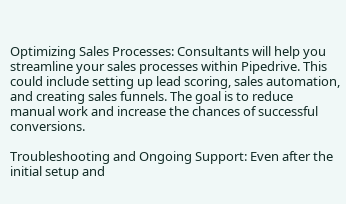Optimizing Sales Processes: Consultants will help you streamline your sales processes within Pipedrive. This could include setting up lead scoring, sales automation, and creating sales funnels. The goal is to reduce manual work and increase the chances of successful conversions.

Troubleshooting and Ongoing Support: Even after the initial setup and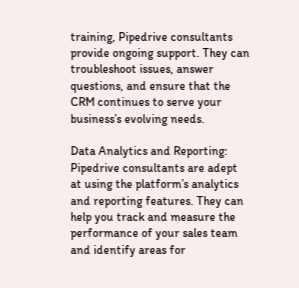training, Pipedrive consultants provide ongoing support. They can troubleshoot issues, answer questions, and ensure that the CRM continues to serve your business’s evolving needs.

Data Analytics and Reporting: Pipedrive consultants are adept at using the platform’s analytics and reporting features. They can help you track and measure the performance of your sales team and identify areas for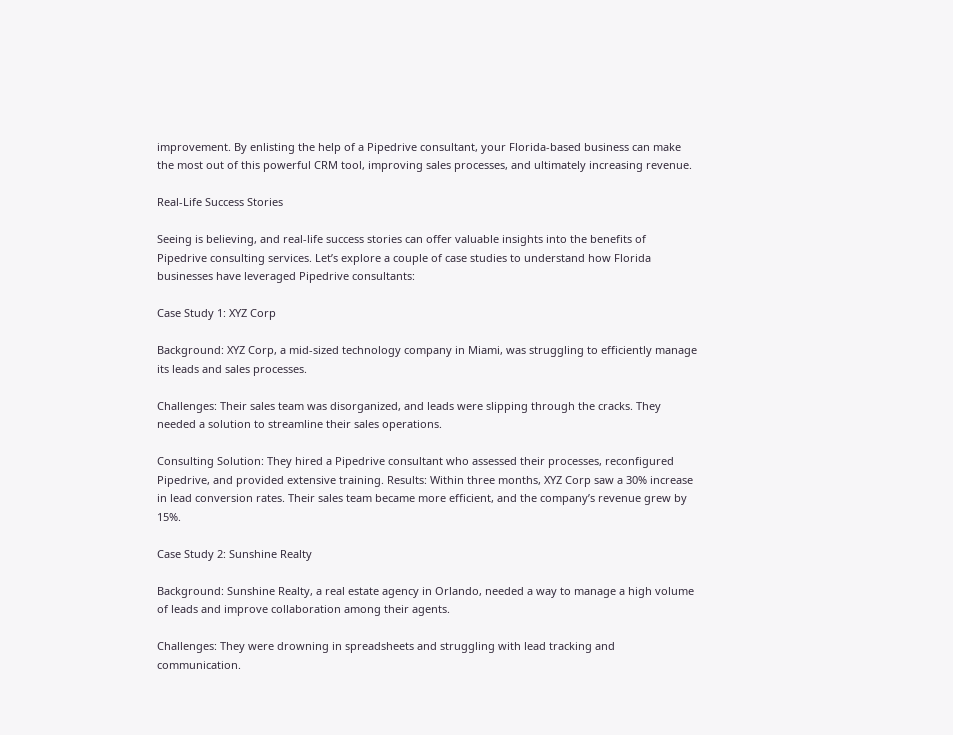improvement. By enlisting the help of a Pipedrive consultant, your Florida-based business can make the most out of this powerful CRM tool, improving sales processes, and ultimately increasing revenue.

Real-Life Success Stories

Seeing is believing, and real-life success stories can offer valuable insights into the benefits of Pipedrive consulting services. Let’s explore a couple of case studies to understand how Florida businesses have leveraged Pipedrive consultants:

Case Study 1: XYZ Corp

Background: XYZ Corp, a mid-sized technology company in Miami, was struggling to efficiently manage its leads and sales processes.

Challenges: Their sales team was disorganized, and leads were slipping through the cracks. They needed a solution to streamline their sales operations.

Consulting Solution: They hired a Pipedrive consultant who assessed their processes, reconfigured Pipedrive, and provided extensive training. Results: Within three months, XYZ Corp saw a 30% increase in lead conversion rates. Their sales team became more efficient, and the company’s revenue grew by 15%.

Case Study 2: Sunshine Realty

Background: Sunshine Realty, a real estate agency in Orlando, needed a way to manage a high volume of leads and improve collaboration among their agents.

Challenges: They were drowning in spreadsheets and struggling with lead tracking and communication.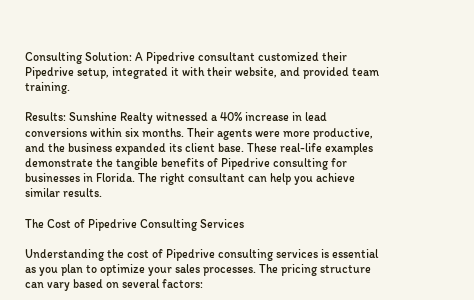Consulting Solution: A Pipedrive consultant customized their Pipedrive setup, integrated it with their website, and provided team training.

Results: Sunshine Realty witnessed a 40% increase in lead conversions within six months. Their agents were more productive, and the business expanded its client base. These real-life examples demonstrate the tangible benefits of Pipedrive consulting for businesses in Florida. The right consultant can help you achieve similar results.

The Cost of Pipedrive Consulting Services

Understanding the cost of Pipedrive consulting services is essential as you plan to optimize your sales processes. The pricing structure can vary based on several factors: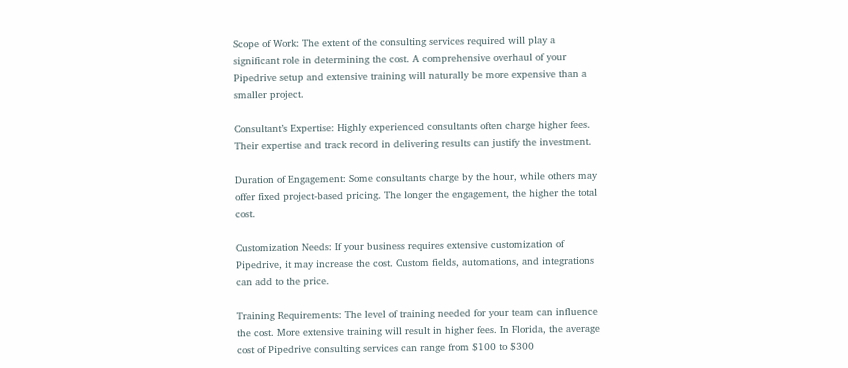Scope of Work: The extent of the consulting services required will play a significant role in determining the cost. A comprehensive overhaul of your Pipedrive setup and extensive training will naturally be more expensive than a smaller project.

Consultant’s Expertise: Highly experienced consultants often charge higher fees. Their expertise and track record in delivering results can justify the investment.

Duration of Engagement: Some consultants charge by the hour, while others may offer fixed project-based pricing. The longer the engagement, the higher the total cost.

Customization Needs: If your business requires extensive customization of Pipedrive, it may increase the cost. Custom fields, automations, and integrations can add to the price.

Training Requirements: The level of training needed for your team can influence the cost. More extensive training will result in higher fees. In Florida, the average cost of Pipedrive consulting services can range from $100 to $300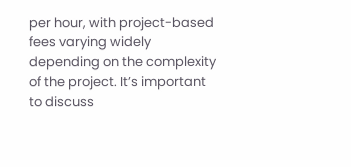per hour, with project-based fees varying widely depending on the complexity of the project. It’s important to discuss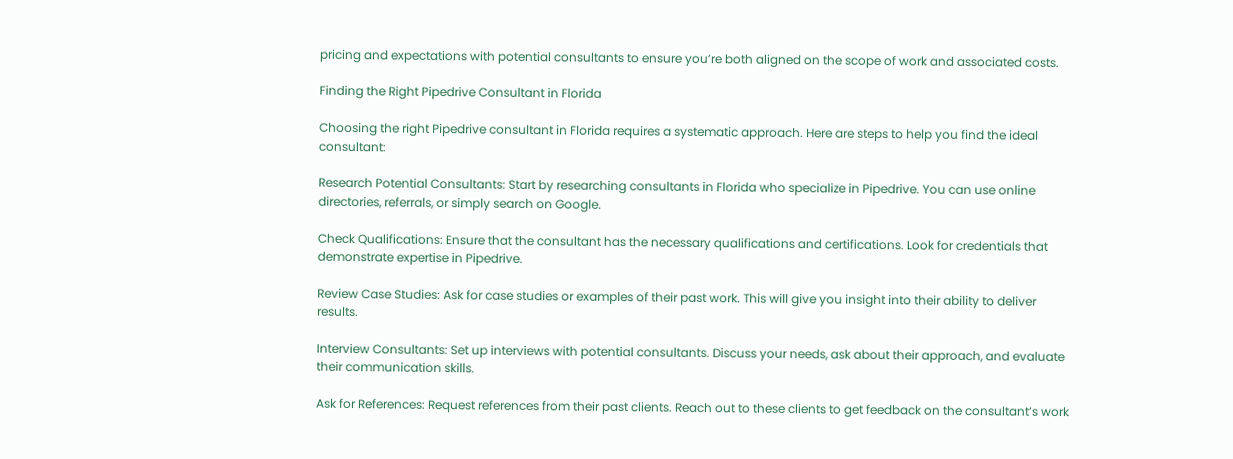pricing and expectations with potential consultants to ensure you’re both aligned on the scope of work and associated costs.

Finding the Right Pipedrive Consultant in Florida

Choosing the right Pipedrive consultant in Florida requires a systematic approach. Here are steps to help you find the ideal consultant:

Research Potential Consultants: Start by researching consultants in Florida who specialize in Pipedrive. You can use online directories, referrals, or simply search on Google.

Check Qualifications: Ensure that the consultant has the necessary qualifications and certifications. Look for credentials that demonstrate expertise in Pipedrive.

Review Case Studies: Ask for case studies or examples of their past work. This will give you insight into their ability to deliver results.

Interview Consultants: Set up interviews with potential consultants. Discuss your needs, ask about their approach, and evaluate their communication skills.

Ask for References: Request references from their past clients. Reach out to these clients to get feedback on the consultant’s work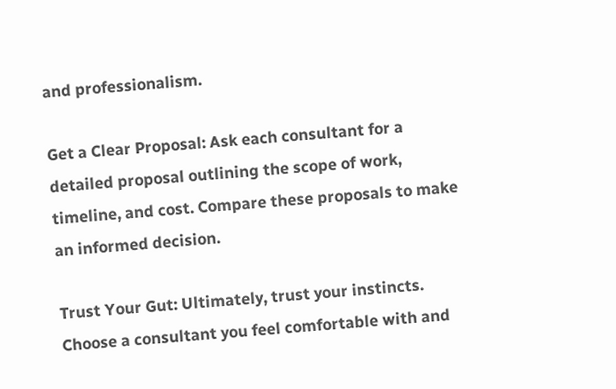and professionalism.

Get a Clear Proposal: Ask each consultant for a detailed proposal outlining the scope of work, timeline, and cost. Compare these proposals to make an informed decision.

Trust Your Gut: Ultimately, trust your instincts. Choose a consultant you feel comfortable with and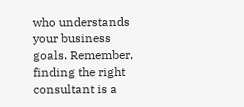who understands your business goals. Remember, finding the right consultant is a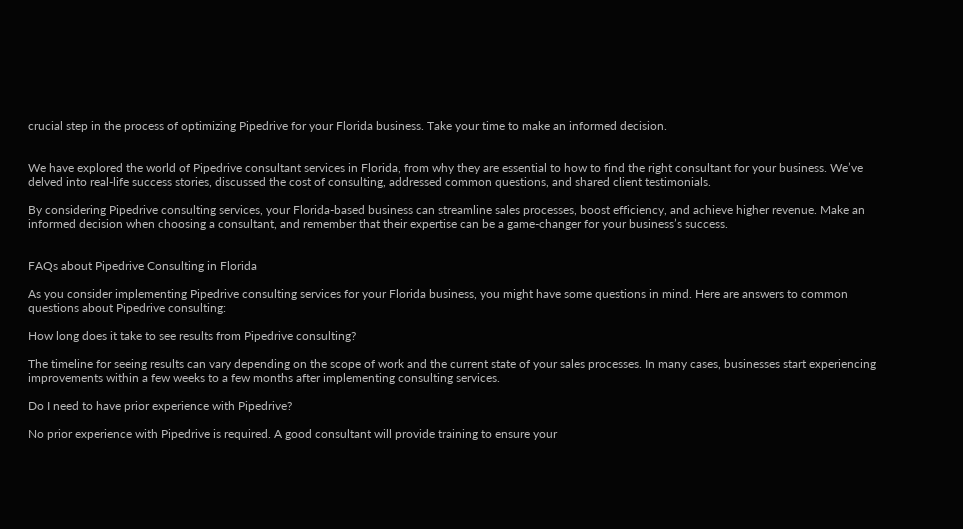crucial step in the process of optimizing Pipedrive for your Florida business. Take your time to make an informed decision.


We have explored the world of Pipedrive consultant services in Florida, from why they are essential to how to find the right consultant for your business. We’ve delved into real-life success stories, discussed the cost of consulting, addressed common questions, and shared client testimonials.

By considering Pipedrive consulting services, your Florida-based business can streamline sales processes, boost efficiency, and achieve higher revenue. Make an informed decision when choosing a consultant, and remember that their expertise can be a game-changer for your business’s success.


FAQs about Pipedrive Consulting in Florida

As you consider implementing Pipedrive consulting services for your Florida business, you might have some questions in mind. Here are answers to common questions about Pipedrive consulting:

How long does it take to see results from Pipedrive consulting?

The timeline for seeing results can vary depending on the scope of work and the current state of your sales processes. In many cases, businesses start experiencing improvements within a few weeks to a few months after implementing consulting services.

Do I need to have prior experience with Pipedrive?

No prior experience with Pipedrive is required. A good consultant will provide training to ensure your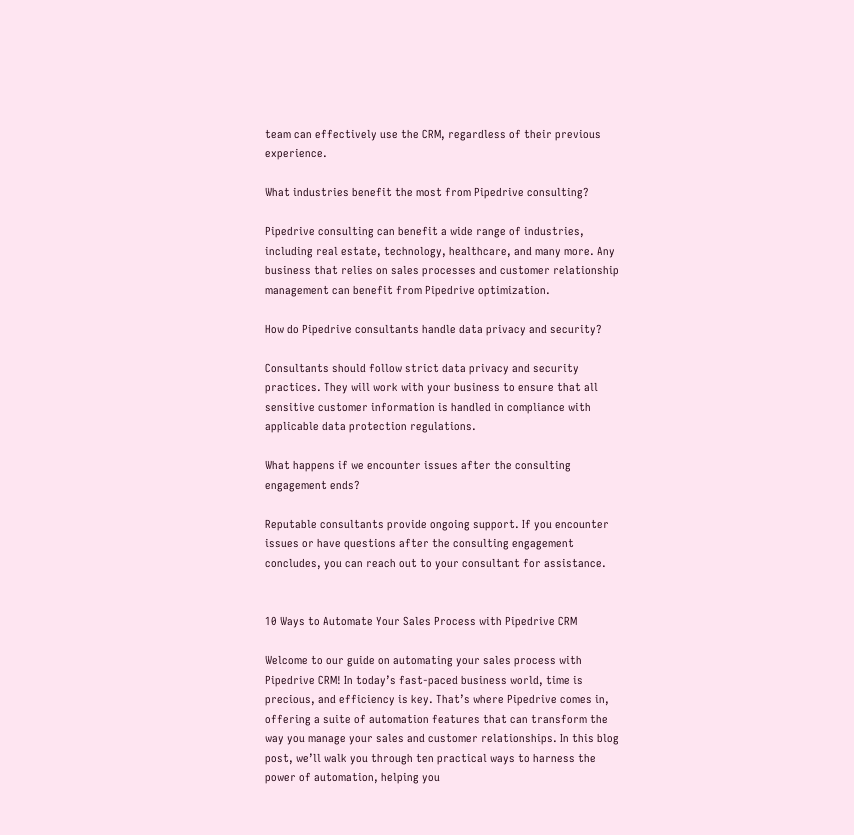team can effectively use the CRM, regardless of their previous experience.

What industries benefit the most from Pipedrive consulting?

Pipedrive consulting can benefit a wide range of industries, including real estate, technology, healthcare, and many more. Any business that relies on sales processes and customer relationship management can benefit from Pipedrive optimization.

How do Pipedrive consultants handle data privacy and security?

Consultants should follow strict data privacy and security practices. They will work with your business to ensure that all sensitive customer information is handled in compliance with applicable data protection regulations.

What happens if we encounter issues after the consulting engagement ends?

Reputable consultants provide ongoing support. If you encounter issues or have questions after the consulting engagement concludes, you can reach out to your consultant for assistance.


10 Ways to Automate Your Sales Process with Pipedrive CRM

Welcome to our guide on automating your sales process with Pipedrive CRM! In today’s fast-paced business world, time is precious, and efficiency is key. That’s where Pipedrive comes in, offering a suite of automation features that can transform the way you manage your sales and customer relationships. In this blog post, we’ll walk you through ten practical ways to harness the power of automation, helping you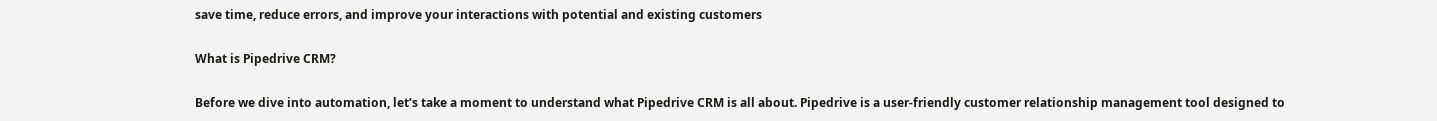save time, reduce errors, and improve your interactions with potential and existing customers

What is Pipedrive CRM?

Before we dive into automation, let’s take a moment to understand what Pipedrive CRM is all about. Pipedrive is a user-friendly customer relationship management tool designed to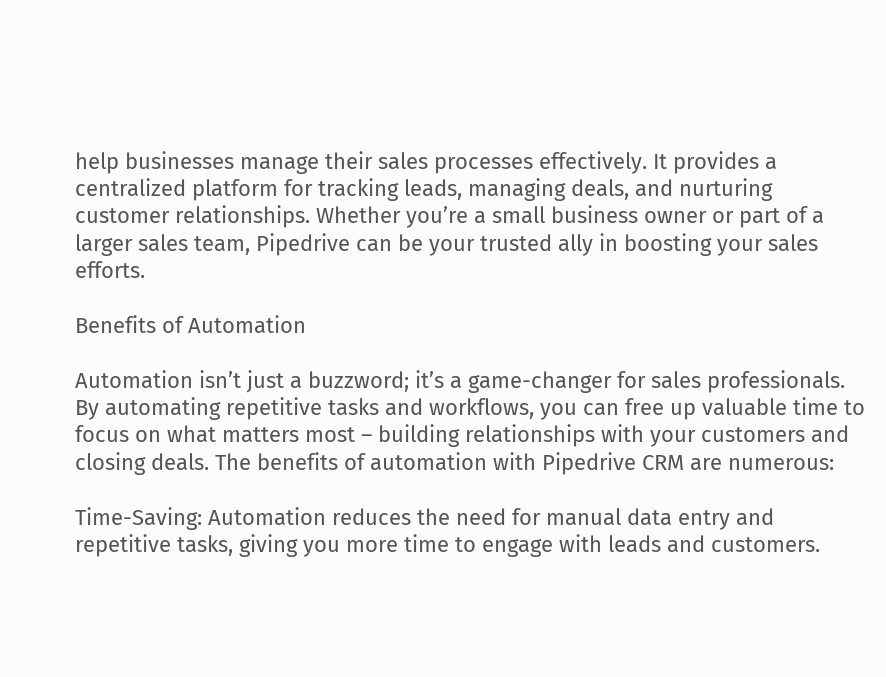help businesses manage their sales processes effectively. It provides a centralized platform for tracking leads, managing deals, and nurturing customer relationships. Whether you’re a small business owner or part of a larger sales team, Pipedrive can be your trusted ally in boosting your sales efforts.

Benefits of Automation

Automation isn’t just a buzzword; it’s a game-changer for sales professionals. By automating repetitive tasks and workflows, you can free up valuable time to focus on what matters most – building relationships with your customers and closing deals. The benefits of automation with Pipedrive CRM are numerous:

Time-Saving: Automation reduces the need for manual data entry and repetitive tasks, giving you more time to engage with leads and customers.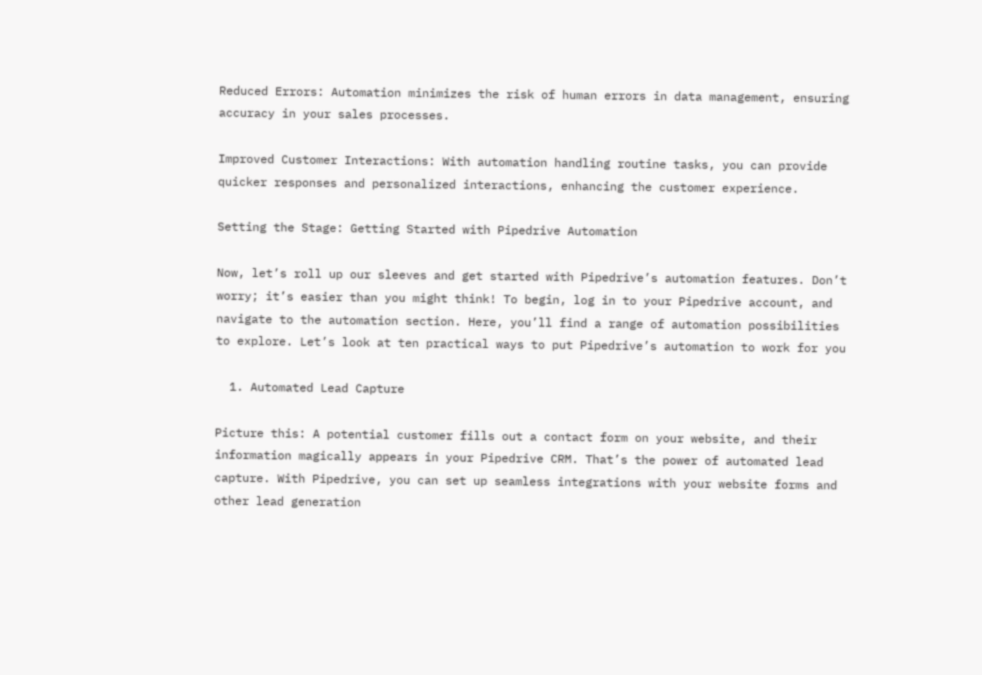Reduced Errors: Automation minimizes the risk of human errors in data management, ensuring accuracy in your sales processes.

Improved Customer Interactions: With automation handling routine tasks, you can provide quicker responses and personalized interactions, enhancing the customer experience.

Setting the Stage: Getting Started with Pipedrive Automation

Now, let’s roll up our sleeves and get started with Pipedrive’s automation features. Don’t worry; it’s easier than you might think! To begin, log in to your Pipedrive account, and navigate to the automation section. Here, you’ll find a range of automation possibilities to explore. Let’s look at ten practical ways to put Pipedrive’s automation to work for you

  1. Automated Lead Capture

Picture this: A potential customer fills out a contact form on your website, and their information magically appears in your Pipedrive CRM. That’s the power of automated lead capture. With Pipedrive, you can set up seamless integrations with your website forms and other lead generation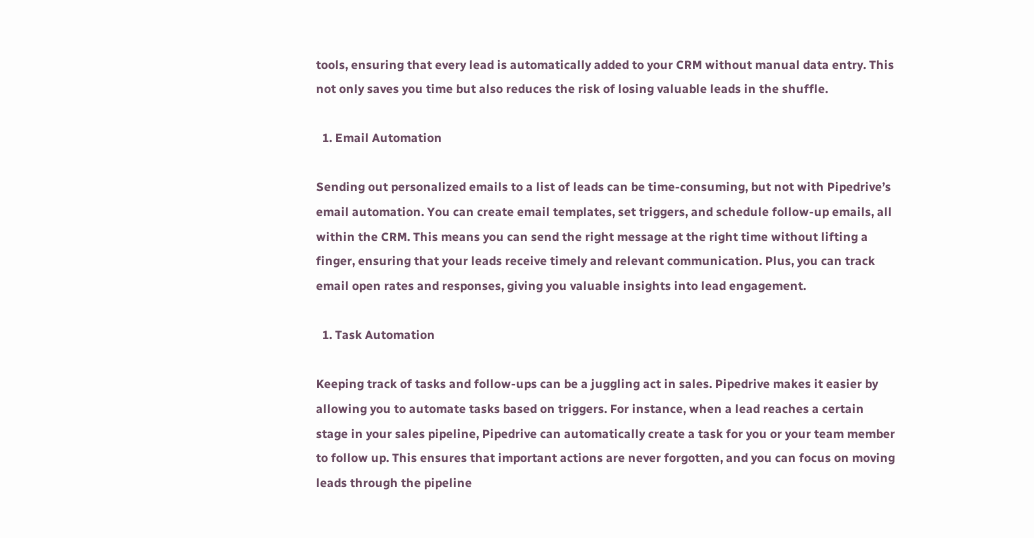tools, ensuring that every lead is automatically added to your CRM without manual data entry. This not only saves you time but also reduces the risk of losing valuable leads in the shuffle.

  1. Email Automation

Sending out personalized emails to a list of leads can be time-consuming, but not with Pipedrive’s email automation. You can create email templates, set triggers, and schedule follow-up emails, all within the CRM. This means you can send the right message at the right time without lifting a finger, ensuring that your leads receive timely and relevant communication. Plus, you can track email open rates and responses, giving you valuable insights into lead engagement.

  1. Task Automation

Keeping track of tasks and follow-ups can be a juggling act in sales. Pipedrive makes it easier by allowing you to automate tasks based on triggers. For instance, when a lead reaches a certain stage in your sales pipeline, Pipedrive can automatically create a task for you or your team member to follow up. This ensures that important actions are never forgotten, and you can focus on moving leads through the pipeline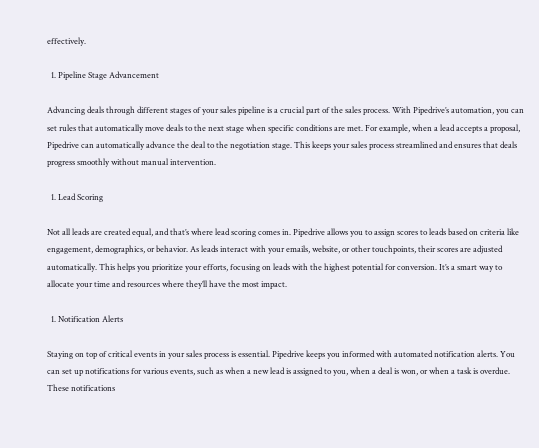effectively.

  1. Pipeline Stage Advancement

Advancing deals through different stages of your sales pipeline is a crucial part of the sales process. With Pipedrive’s automation, you can set rules that automatically move deals to the next stage when specific conditions are met. For example, when a lead accepts a proposal, Pipedrive can automatically advance the deal to the negotiation stage. This keeps your sales process streamlined and ensures that deals progress smoothly without manual intervention.

  1. Lead Scoring

Not all leads are created equal, and that’s where lead scoring comes in. Pipedrive allows you to assign scores to leads based on criteria like engagement, demographics, or behavior. As leads interact with your emails, website, or other touchpoints, their scores are adjusted automatically. This helps you prioritize your efforts, focusing on leads with the highest potential for conversion. It’s a smart way to allocate your time and resources where they’ll have the most impact.

  1. Notification Alerts

Staying on top of critical events in your sales process is essential. Pipedrive keeps you informed with automated notification alerts. You can set up notifications for various events, such as when a new lead is assigned to you, when a deal is won, or when a task is overdue. These notifications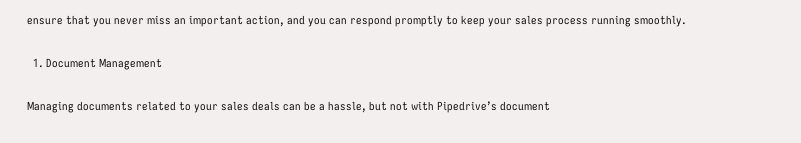ensure that you never miss an important action, and you can respond promptly to keep your sales process running smoothly.

  1. Document Management

Managing documents related to your sales deals can be a hassle, but not with Pipedrive’s document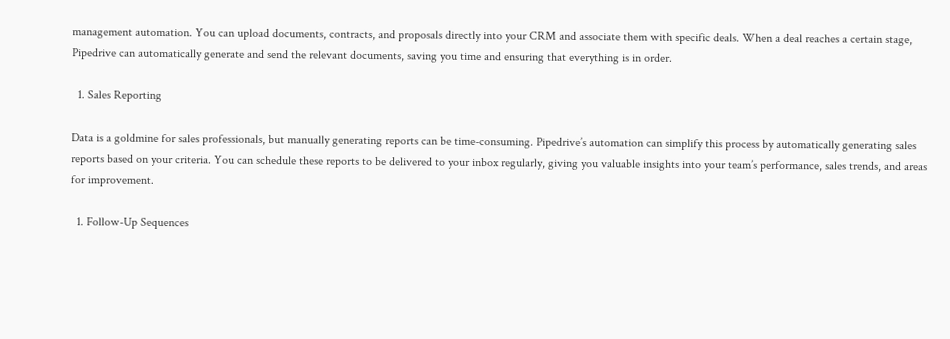management automation. You can upload documents, contracts, and proposals directly into your CRM and associate them with specific deals. When a deal reaches a certain stage, Pipedrive can automatically generate and send the relevant documents, saving you time and ensuring that everything is in order.

  1. Sales Reporting

Data is a goldmine for sales professionals, but manually generating reports can be time-consuming. Pipedrive’s automation can simplify this process by automatically generating sales reports based on your criteria. You can schedule these reports to be delivered to your inbox regularly, giving you valuable insights into your team’s performance, sales trends, and areas for improvement.

  1. Follow-Up Sequences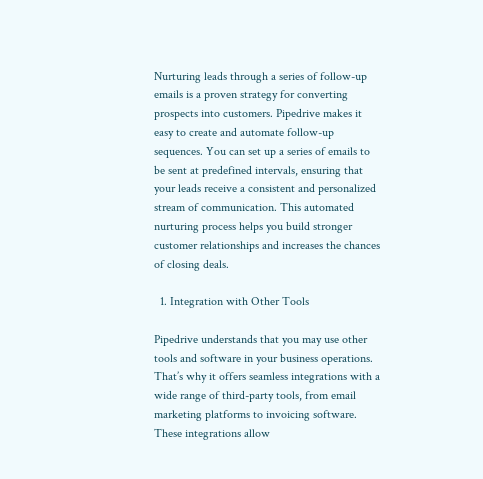Nurturing leads through a series of follow-up emails is a proven strategy for converting prospects into customers. Pipedrive makes it easy to create and automate follow-up sequences. You can set up a series of emails to be sent at predefined intervals, ensuring that your leads receive a consistent and personalized stream of communication. This automated nurturing process helps you build stronger customer relationships and increases the chances of closing deals.

  1. Integration with Other Tools

Pipedrive understands that you may use other tools and software in your business operations. That’s why it offers seamless integrations with a wide range of third-party tools, from email marketing platforms to invoicing software. These integrations allow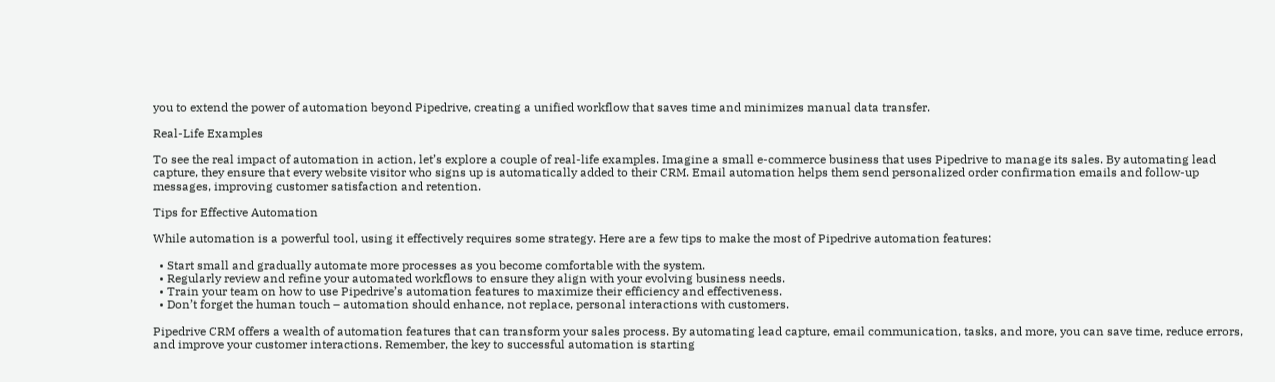you to extend the power of automation beyond Pipedrive, creating a unified workflow that saves time and minimizes manual data transfer.

Real-Life Examples

To see the real impact of automation in action, let’s explore a couple of real-life examples. Imagine a small e-commerce business that uses Pipedrive to manage its sales. By automating lead capture, they ensure that every website visitor who signs up is automatically added to their CRM. Email automation helps them send personalized order confirmation emails and follow-up messages, improving customer satisfaction and retention.

Tips for Effective Automation

While automation is a powerful tool, using it effectively requires some strategy. Here are a few tips to make the most of Pipedrive automation features:

  • Start small and gradually automate more processes as you become comfortable with the system.
  • Regularly review and refine your automated workflows to ensure they align with your evolving business needs.
  • Train your team on how to use Pipedrive’s automation features to maximize their efficiency and effectiveness.
  • Don’t forget the human touch – automation should enhance, not replace, personal interactions with customers.

Pipedrive CRM offers a wealth of automation features that can transform your sales process. By automating lead capture, email communication, tasks, and more, you can save time, reduce errors, and improve your customer interactions. Remember, the key to successful automation is starting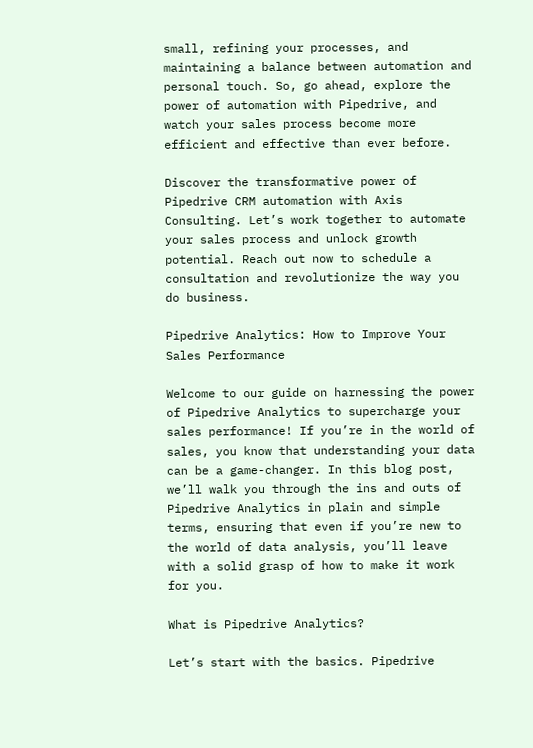small, refining your processes, and maintaining a balance between automation and personal touch. So, go ahead, explore the power of automation with Pipedrive, and watch your sales process become more efficient and effective than ever before.

Discover the transformative power of Pipedrive CRM automation with Axis Consulting. Let’s work together to automate your sales process and unlock growth potential. Reach out now to schedule a consultation and revolutionize the way you do business.

Pipedrive Analytics: How to Improve Your Sales Performance

Welcome to our guide on harnessing the power of Pipedrive Analytics to supercharge your sales performance! If you’re in the world of sales, you know that understanding your data can be a game-changer. In this blog post, we’ll walk you through the ins and outs of Pipedrive Analytics in plain and simple terms, ensuring that even if you’re new to the world of data analysis, you’ll leave with a solid grasp of how to make it work for you.

What is Pipedrive Analytics?

Let’s start with the basics. Pipedrive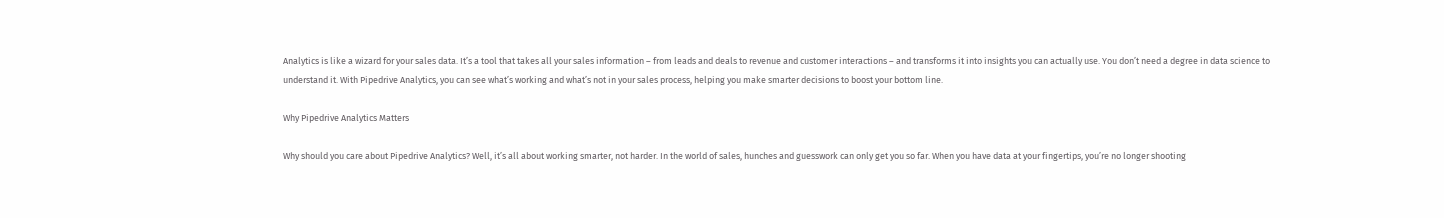Analytics is like a wizard for your sales data. It’s a tool that takes all your sales information – from leads and deals to revenue and customer interactions – and transforms it into insights you can actually use. You don’t need a degree in data science to understand it. With Pipedrive Analytics, you can see what’s working and what’s not in your sales process, helping you make smarter decisions to boost your bottom line.

Why Pipedrive Analytics Matters

Why should you care about Pipedrive Analytics? Well, it’s all about working smarter, not harder. In the world of sales, hunches and guesswork can only get you so far. When you have data at your fingertips, you’re no longer shooting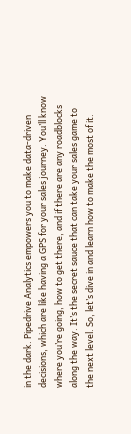in the dark. Pipedrive Analytics empowers you to make data-driven decisions, which are like having a GPS for your sales journey. You’ll know where you’re going, how to get there, and if there are any roadblocks along the way. It’s the secret sauce that can take your sales game to the next level. So, let’s dive in and learn how to make the most of it.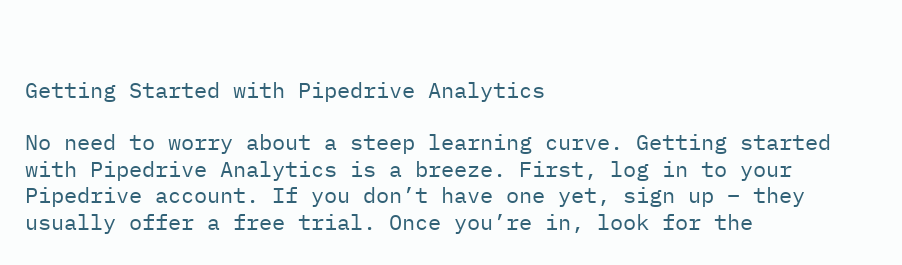Getting Started with Pipedrive Analytics

No need to worry about a steep learning curve. Getting started with Pipedrive Analytics is a breeze. First, log in to your Pipedrive account. If you don’t have one yet, sign up – they usually offer a free trial. Once you’re in, look for the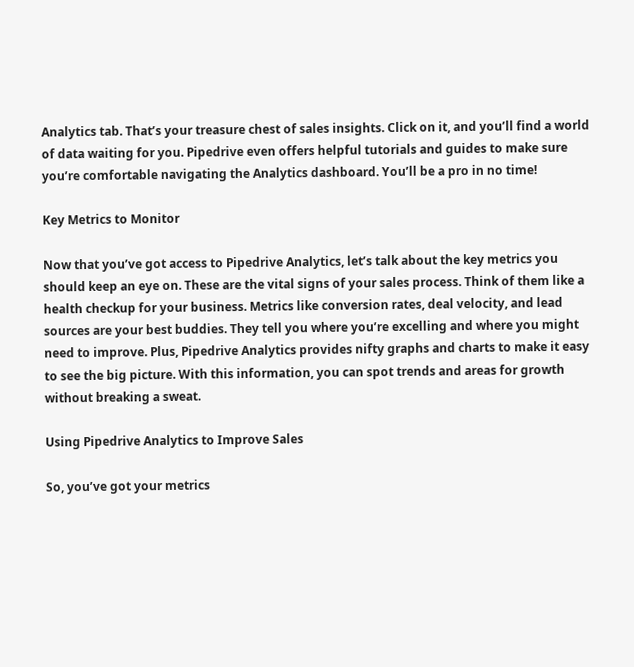Analytics tab. That’s your treasure chest of sales insights. Click on it, and you’ll find a world of data waiting for you. Pipedrive even offers helpful tutorials and guides to make sure you’re comfortable navigating the Analytics dashboard. You’ll be a pro in no time!

Key Metrics to Monitor

Now that you’ve got access to Pipedrive Analytics, let’s talk about the key metrics you should keep an eye on. These are the vital signs of your sales process. Think of them like a health checkup for your business. Metrics like conversion rates, deal velocity, and lead sources are your best buddies. They tell you where you’re excelling and where you might need to improve. Plus, Pipedrive Analytics provides nifty graphs and charts to make it easy to see the big picture. With this information, you can spot trends and areas for growth without breaking a sweat.

Using Pipedrive Analytics to Improve Sales

So, you’ve got your metrics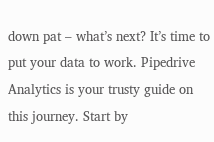down pat – what’s next? It’s time to put your data to work. Pipedrive Analytics is your trusty guide on this journey. Start by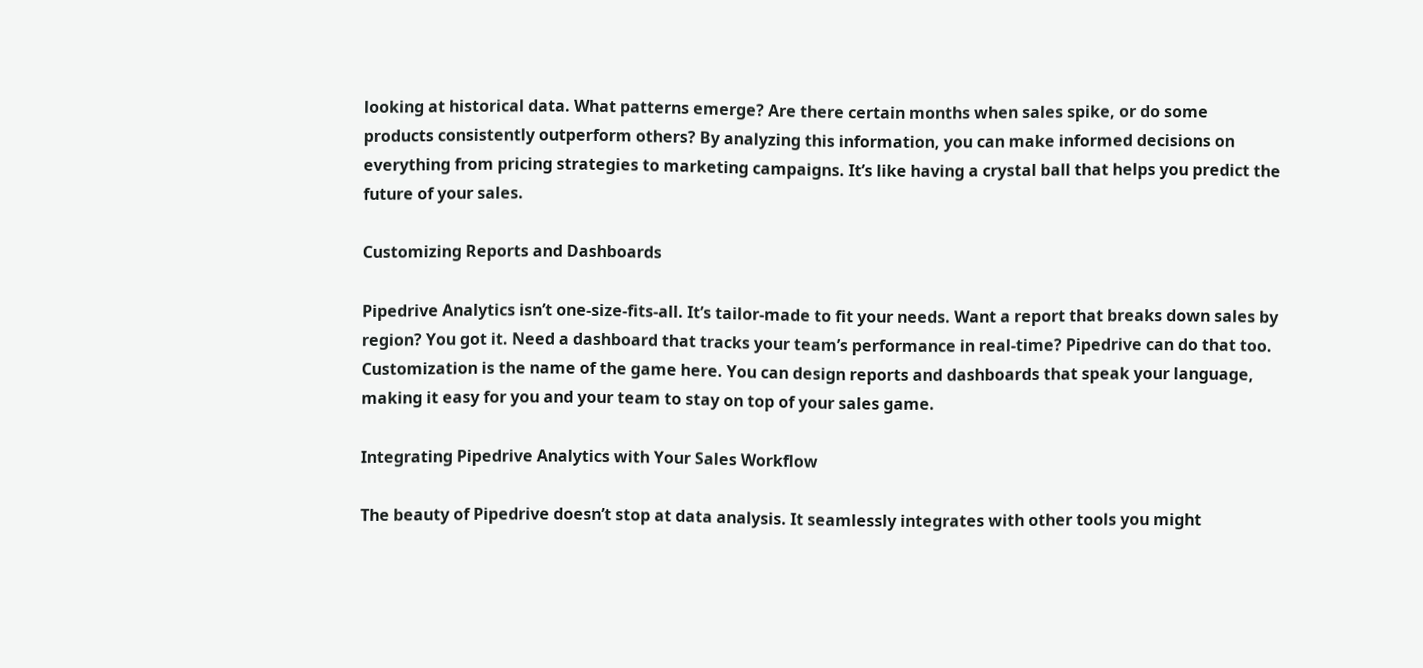looking at historical data. What patterns emerge? Are there certain months when sales spike, or do some products consistently outperform others? By analyzing this information, you can make informed decisions on everything from pricing strategies to marketing campaigns. It’s like having a crystal ball that helps you predict the future of your sales.

Customizing Reports and Dashboards

Pipedrive Analytics isn’t one-size-fits-all. It’s tailor-made to fit your needs. Want a report that breaks down sales by region? You got it. Need a dashboard that tracks your team’s performance in real-time? Pipedrive can do that too. Customization is the name of the game here. You can design reports and dashboards that speak your language, making it easy for you and your team to stay on top of your sales game.

Integrating Pipedrive Analytics with Your Sales Workflow

The beauty of Pipedrive doesn’t stop at data analysis. It seamlessly integrates with other tools you might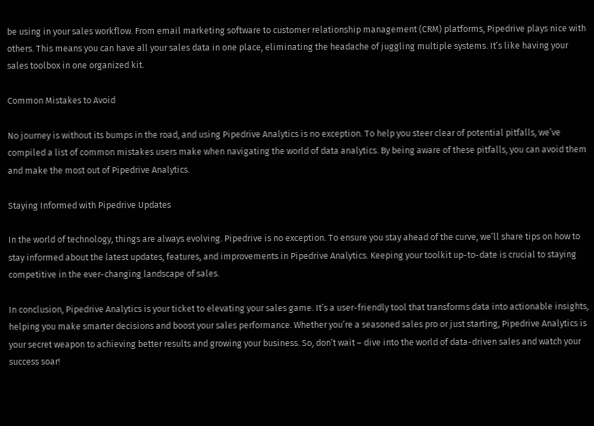be using in your sales workflow. From email marketing software to customer relationship management (CRM) platforms, Pipedrive plays nice with others. This means you can have all your sales data in one place, eliminating the headache of juggling multiple systems. It’s like having your sales toolbox in one organized kit.

Common Mistakes to Avoid

No journey is without its bumps in the road, and using Pipedrive Analytics is no exception. To help you steer clear of potential pitfalls, we’ve compiled a list of common mistakes users make when navigating the world of data analytics. By being aware of these pitfalls, you can avoid them and make the most out of Pipedrive Analytics.

Staying Informed with Pipedrive Updates

In the world of technology, things are always evolving. Pipedrive is no exception. To ensure you stay ahead of the curve, we’ll share tips on how to stay informed about the latest updates, features, and improvements in Pipedrive Analytics. Keeping your toolkit up-to-date is crucial to staying competitive in the ever-changing landscape of sales.

In conclusion, Pipedrive Analytics is your ticket to elevating your sales game. It’s a user-friendly tool that transforms data into actionable insights, helping you make smarter decisions and boost your sales performance. Whether you’re a seasoned sales pro or just starting, Pipedrive Analytics is your secret weapon to achieving better results and growing your business. So, don’t wait – dive into the world of data-driven sales and watch your success soar!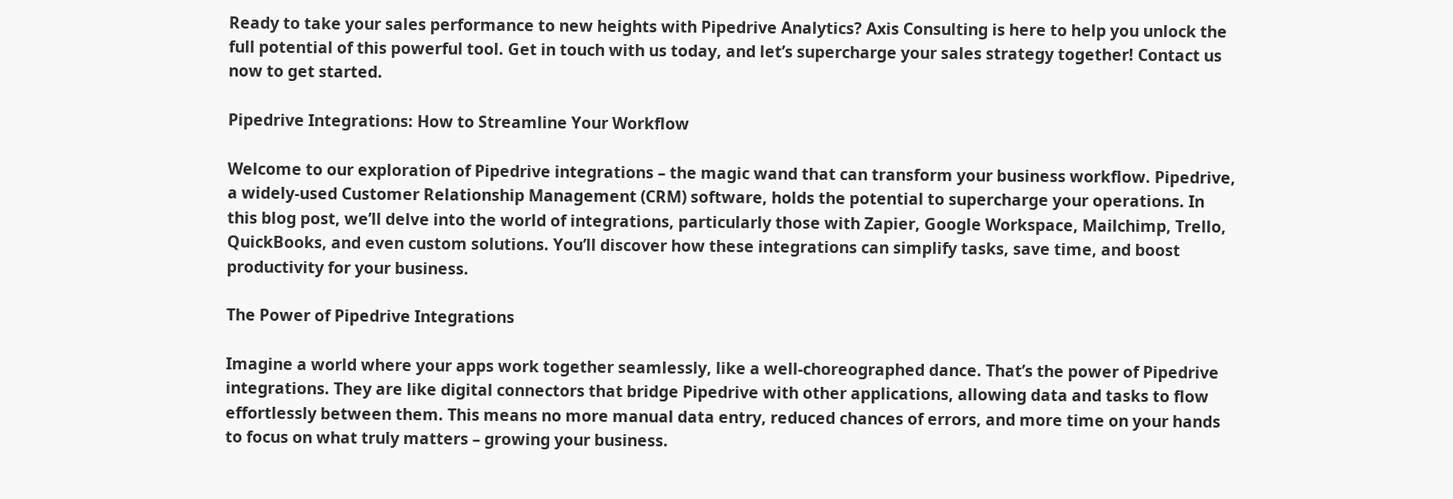Ready to take your sales performance to new heights with Pipedrive Analytics? Axis Consulting is here to help you unlock the full potential of this powerful tool. Get in touch with us today, and let’s supercharge your sales strategy together! Contact us now to get started.

Pipedrive Integrations: How to Streamline Your Workflow

Welcome to our exploration of Pipedrive integrations – the magic wand that can transform your business workflow. Pipedrive, a widely-used Customer Relationship Management (CRM) software, holds the potential to supercharge your operations. In this blog post, we’ll delve into the world of integrations, particularly those with Zapier, Google Workspace, Mailchimp, Trello, QuickBooks, and even custom solutions. You’ll discover how these integrations can simplify tasks, save time, and boost productivity for your business.

The Power of Pipedrive Integrations

Imagine a world where your apps work together seamlessly, like a well-choreographed dance. That’s the power of Pipedrive integrations. They are like digital connectors that bridge Pipedrive with other applications, allowing data and tasks to flow effortlessly between them. This means no more manual data entry, reduced chances of errors, and more time on your hands to focus on what truly matters – growing your business.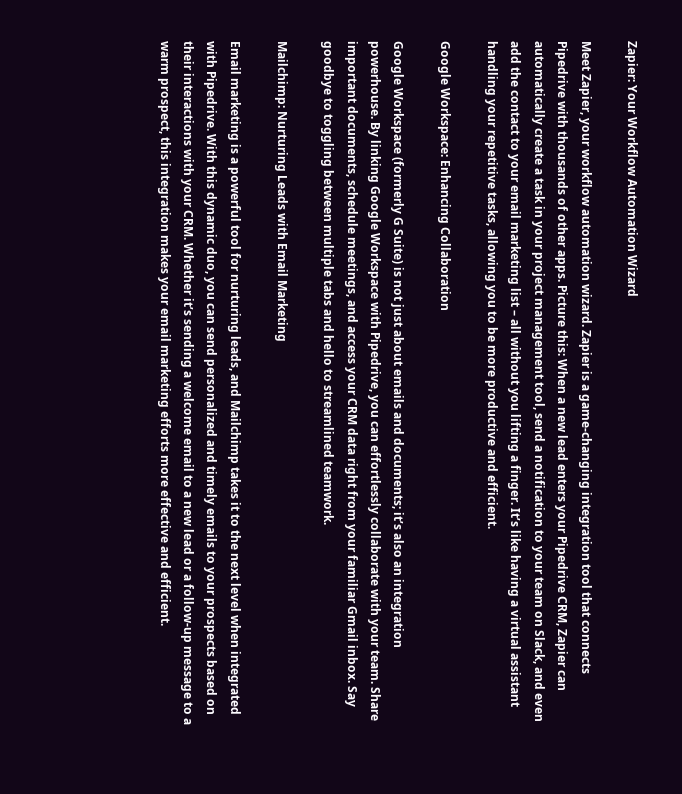Zapier: Your Workflow Automation Wizard

Meet Zapier, your workflow automation wizard. Zapier is a game-changing integration tool that connects Pipedrive with thousands of other apps. Picture this: When a new lead enters your Pipedrive CRM, Zapier can automatically create a task in your project management tool, send a notification to your team on Slack, and even add the contact to your email marketing list – all without you lifting a finger. It’s like having a virtual assistant handling your repetitive tasks, allowing you to be more productive and efficient.

Google Workspace: Enhancing Collaboration

Google Workspace (formerly G Suite) is not just about emails and documents; it’s also an integration powerhouse. By linking Google Workspace with Pipedrive, you can effortlessly collaborate with your team. Share important documents, schedule meetings, and access your CRM data right from your familiar Gmail inbox. Say goodbye to toggling between multiple tabs and hello to streamlined teamwork.

Mailchimp: Nurturing Leads with Email Marketing

Email marketing is a powerful tool for nurturing leads, and Mailchimp takes it to the next level when integrated with Pipedrive. With this dynamic duo, you can send personalized and timely emails to your prospects based on their interactions with your CRM. Whether it’s sending a welcome email to a new lead or a follow-up message to a warm prospect, this integration makes your email marketing efforts more effective and efficient.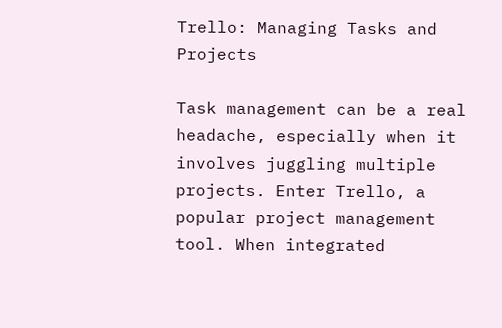Trello: Managing Tasks and Projects

Task management can be a real headache, especially when it involves juggling multiple projects. Enter Trello, a popular project management tool. When integrated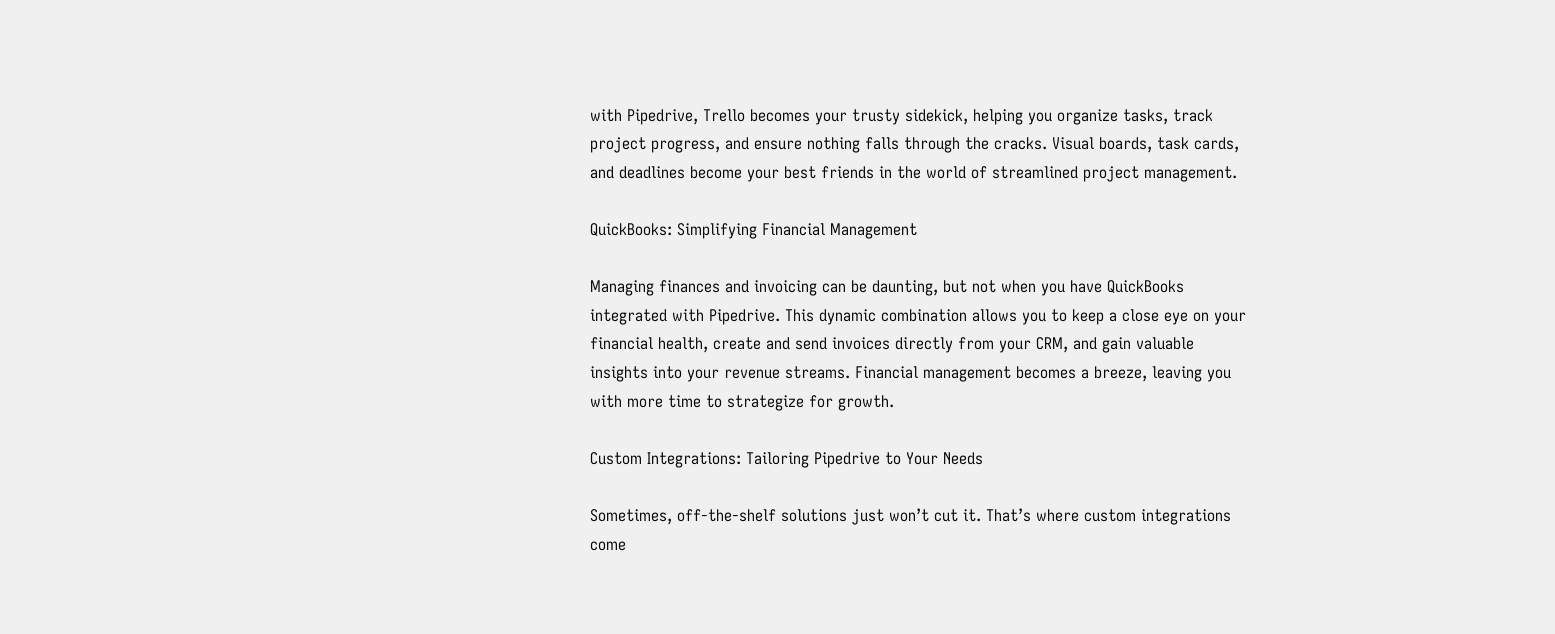with Pipedrive, Trello becomes your trusty sidekick, helping you organize tasks, track project progress, and ensure nothing falls through the cracks. Visual boards, task cards, and deadlines become your best friends in the world of streamlined project management.

QuickBooks: Simplifying Financial Management

Managing finances and invoicing can be daunting, but not when you have QuickBooks integrated with Pipedrive. This dynamic combination allows you to keep a close eye on your financial health, create and send invoices directly from your CRM, and gain valuable insights into your revenue streams. Financial management becomes a breeze, leaving you with more time to strategize for growth.

Custom Integrations: Tailoring Pipedrive to Your Needs

Sometimes, off-the-shelf solutions just won’t cut it. That’s where custom integrations come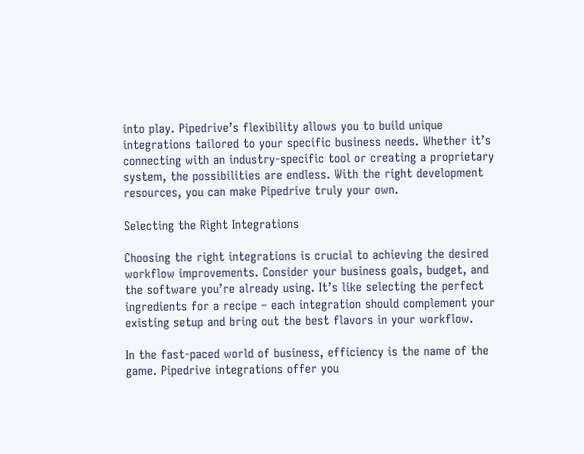into play. Pipedrive’s flexibility allows you to build unique integrations tailored to your specific business needs. Whether it’s connecting with an industry-specific tool or creating a proprietary system, the possibilities are endless. With the right development resources, you can make Pipedrive truly your own.

Selecting the Right Integrations

Choosing the right integrations is crucial to achieving the desired workflow improvements. Consider your business goals, budget, and the software you’re already using. It’s like selecting the perfect ingredients for a recipe – each integration should complement your existing setup and bring out the best flavors in your workflow.

In the fast-paced world of business, efficiency is the name of the game. Pipedrive integrations offer you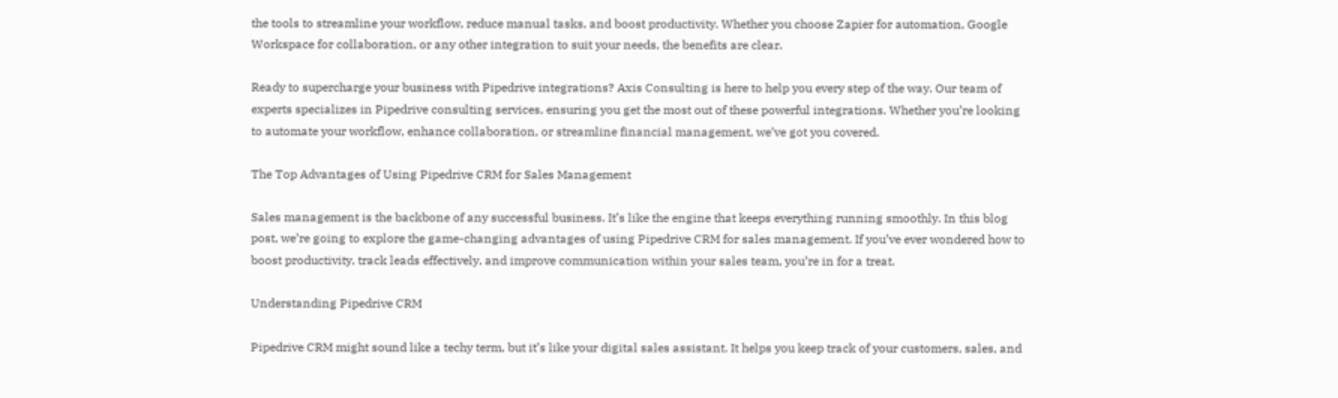the tools to streamline your workflow, reduce manual tasks, and boost productivity. Whether you choose Zapier for automation, Google Workspace for collaboration, or any other integration to suit your needs, the benefits are clear.

Ready to supercharge your business with Pipedrive integrations? Axis Consulting is here to help you every step of the way. Our team of experts specializes in Pipedrive consulting services, ensuring you get the most out of these powerful integrations. Whether you’re looking to automate your workflow, enhance collaboration, or streamline financial management, we’ve got you covered.

The Top Advantages of Using Pipedrive CRM for Sales Management

Sales management is the backbone of any successful business. It’s like the engine that keeps everything running smoothly. In this blog post, we’re going to explore the game-changing advantages of using Pipedrive CRM for sales management. If you’ve ever wondered how to boost productivity, track leads effectively, and improve communication within your sales team, you’re in for a treat.

Understanding Pipedrive CRM

Pipedrive CRM might sound like a techy term, but it’s like your digital sales assistant. It helps you keep track of your customers, sales, and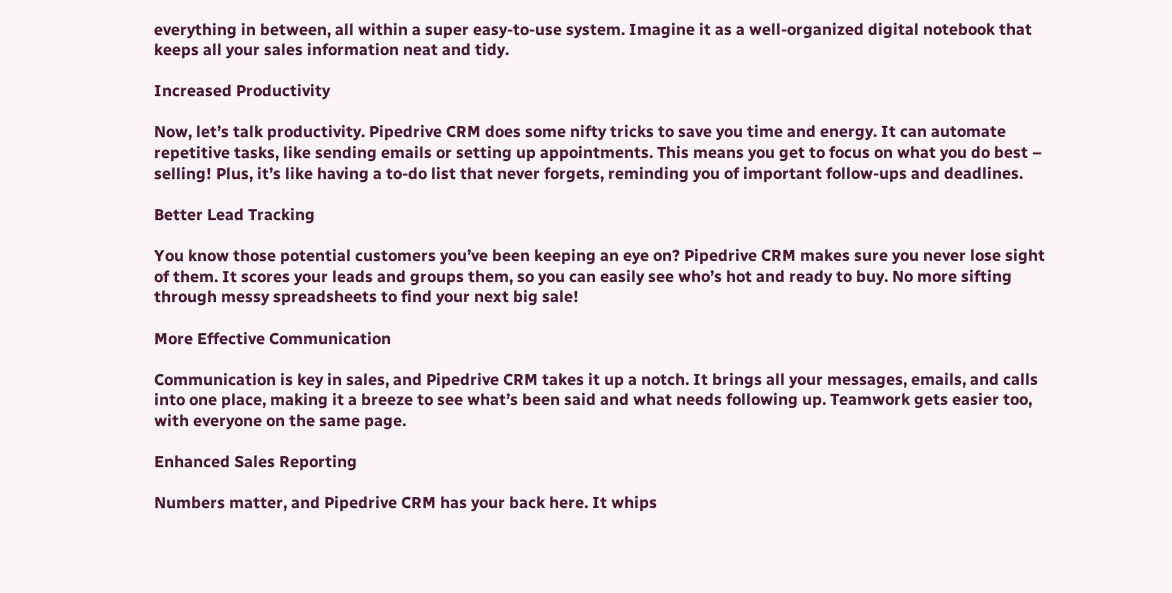everything in between, all within a super easy-to-use system. Imagine it as a well-organized digital notebook that keeps all your sales information neat and tidy.

Increased Productivity

Now, let’s talk productivity. Pipedrive CRM does some nifty tricks to save you time and energy. It can automate repetitive tasks, like sending emails or setting up appointments. This means you get to focus on what you do best – selling! Plus, it’s like having a to-do list that never forgets, reminding you of important follow-ups and deadlines.

Better Lead Tracking

You know those potential customers you’ve been keeping an eye on? Pipedrive CRM makes sure you never lose sight of them. It scores your leads and groups them, so you can easily see who’s hot and ready to buy. No more sifting through messy spreadsheets to find your next big sale!

More Effective Communication

Communication is key in sales, and Pipedrive CRM takes it up a notch. It brings all your messages, emails, and calls into one place, making it a breeze to see what’s been said and what needs following up. Teamwork gets easier too, with everyone on the same page.

Enhanced Sales Reporting

Numbers matter, and Pipedrive CRM has your back here. It whips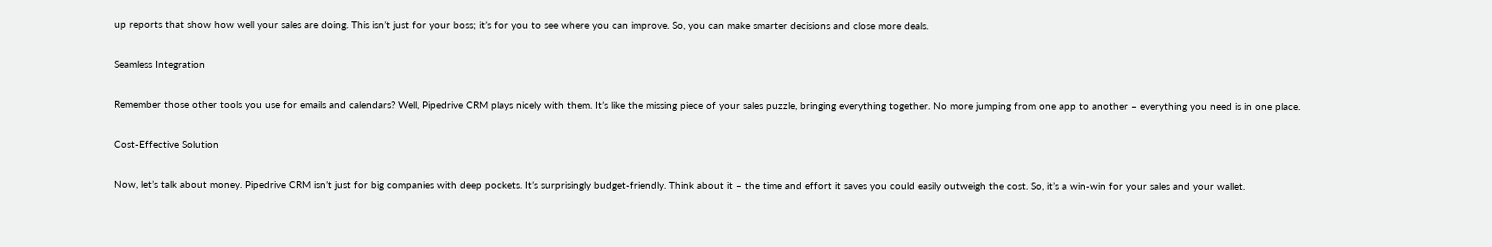up reports that show how well your sales are doing. This isn’t just for your boss; it’s for you to see where you can improve. So, you can make smarter decisions and close more deals.

Seamless Integration

Remember those other tools you use for emails and calendars? Well, Pipedrive CRM plays nicely with them. It’s like the missing piece of your sales puzzle, bringing everything together. No more jumping from one app to another – everything you need is in one place.

Cost-Effective Solution

Now, let’s talk about money. Pipedrive CRM isn’t just for big companies with deep pockets. It’s surprisingly budget-friendly. Think about it – the time and effort it saves you could easily outweigh the cost. So, it’s a win-win for your sales and your wallet.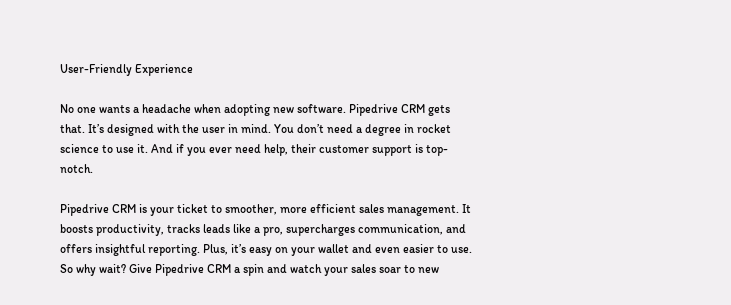User-Friendly Experience

No one wants a headache when adopting new software. Pipedrive CRM gets that. It’s designed with the user in mind. You don’t need a degree in rocket science to use it. And if you ever need help, their customer support is top-notch.

Pipedrive CRM is your ticket to smoother, more efficient sales management. It boosts productivity, tracks leads like a pro, supercharges communication, and offers insightful reporting. Plus, it’s easy on your wallet and even easier to use. So why wait? Give Pipedrive CRM a spin and watch your sales soar to new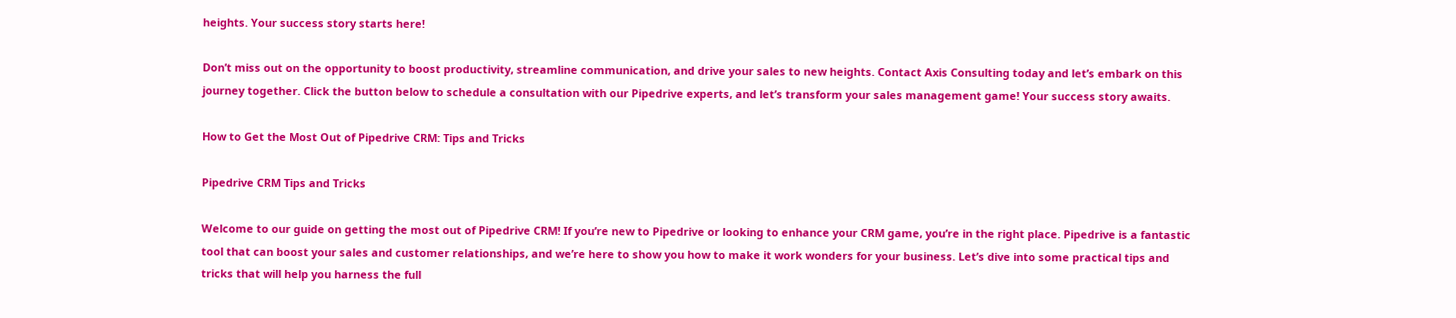heights. Your success story starts here!

Don’t miss out on the opportunity to boost productivity, streamline communication, and drive your sales to new heights. Contact Axis Consulting today and let’s embark on this journey together. Click the button below to schedule a consultation with our Pipedrive experts, and let’s transform your sales management game! Your success story awaits.

How to Get the Most Out of Pipedrive CRM: Tips and Tricks

Pipedrive CRM Tips and Tricks

Welcome to our guide on getting the most out of Pipedrive CRM! If you’re new to Pipedrive or looking to enhance your CRM game, you’re in the right place. Pipedrive is a fantastic tool that can boost your sales and customer relationships, and we’re here to show you how to make it work wonders for your business. Let’s dive into some practical tips and tricks that will help you harness the full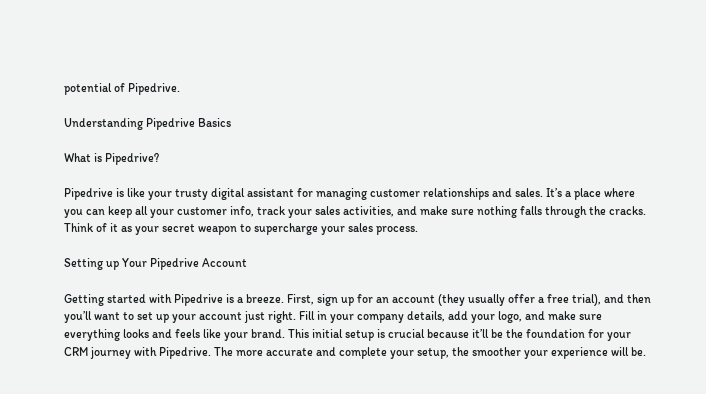potential of Pipedrive.

Understanding Pipedrive Basics

What is Pipedrive?

Pipedrive is like your trusty digital assistant for managing customer relationships and sales. It’s a place where you can keep all your customer info, track your sales activities, and make sure nothing falls through the cracks. Think of it as your secret weapon to supercharge your sales process.

Setting up Your Pipedrive Account

Getting started with Pipedrive is a breeze. First, sign up for an account (they usually offer a free trial), and then you’ll want to set up your account just right. Fill in your company details, add your logo, and make sure everything looks and feels like your brand. This initial setup is crucial because it’ll be the foundation for your CRM journey with Pipedrive. The more accurate and complete your setup, the smoother your experience will be.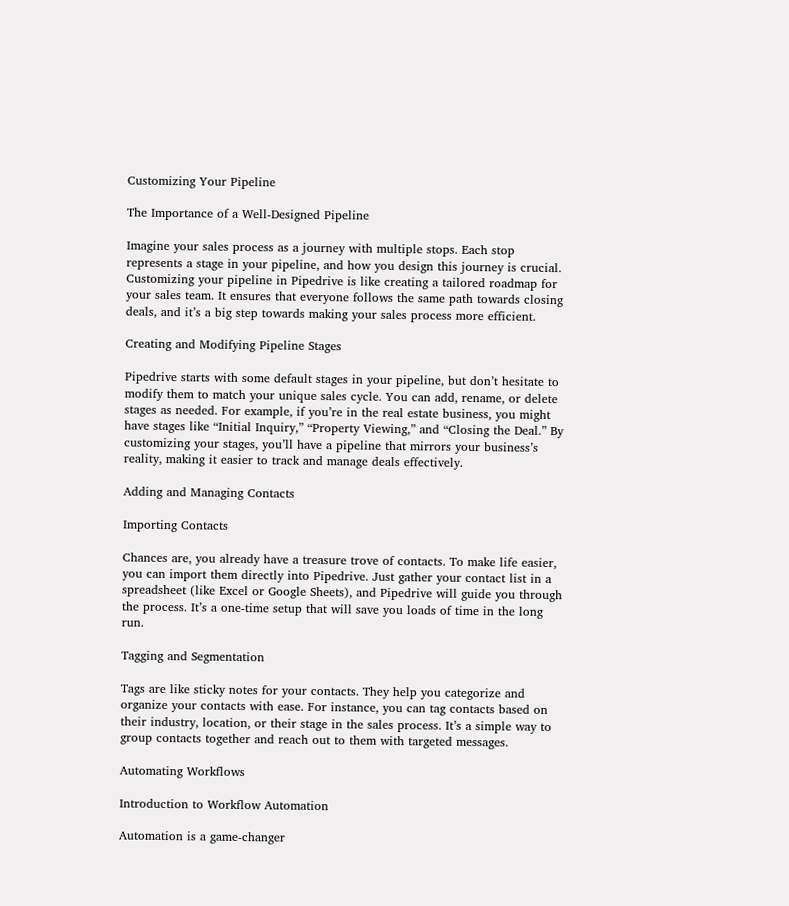Customizing Your Pipeline

The Importance of a Well-Designed Pipeline

Imagine your sales process as a journey with multiple stops. Each stop represents a stage in your pipeline, and how you design this journey is crucial. Customizing your pipeline in Pipedrive is like creating a tailored roadmap for your sales team. It ensures that everyone follows the same path towards closing deals, and it’s a big step towards making your sales process more efficient.

Creating and Modifying Pipeline Stages

Pipedrive starts with some default stages in your pipeline, but don’t hesitate to modify them to match your unique sales cycle. You can add, rename, or delete stages as needed. For example, if you’re in the real estate business, you might have stages like “Initial Inquiry,” “Property Viewing,” and “Closing the Deal.” By customizing your stages, you’ll have a pipeline that mirrors your business’s reality, making it easier to track and manage deals effectively.

Adding and Managing Contacts

Importing Contacts

Chances are, you already have a treasure trove of contacts. To make life easier, you can import them directly into Pipedrive. Just gather your contact list in a spreadsheet (like Excel or Google Sheets), and Pipedrive will guide you through the process. It’s a one-time setup that will save you loads of time in the long run.

Tagging and Segmentation

Tags are like sticky notes for your contacts. They help you categorize and organize your contacts with ease. For instance, you can tag contacts based on their industry, location, or their stage in the sales process. It’s a simple way to group contacts together and reach out to them with targeted messages.

Automating Workflows

Introduction to Workflow Automation

Automation is a game-changer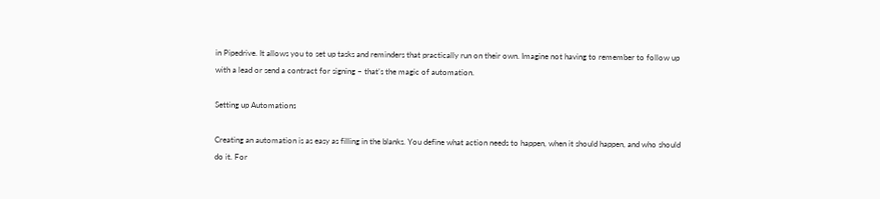in Pipedrive. It allows you to set up tasks and reminders that practically run on their own. Imagine not having to remember to follow up with a lead or send a contract for signing – that’s the magic of automation.

Setting up Automations

Creating an automation is as easy as filling in the blanks. You define what action needs to happen, when it should happen, and who should do it. For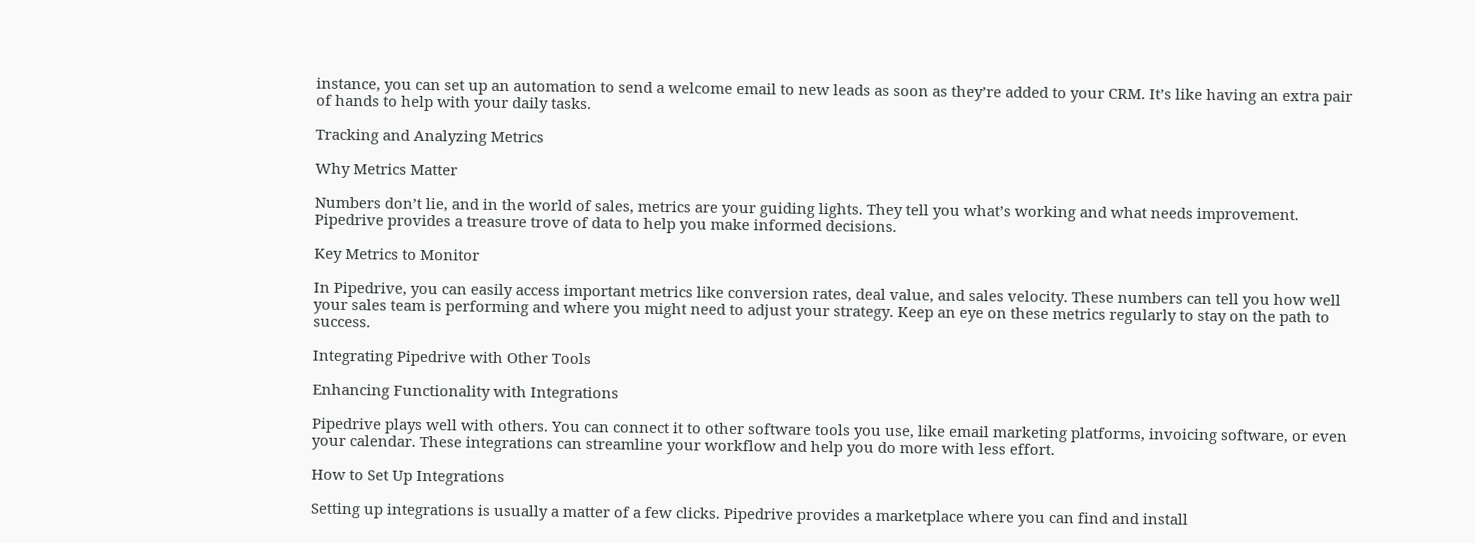instance, you can set up an automation to send a welcome email to new leads as soon as they’re added to your CRM. It’s like having an extra pair of hands to help with your daily tasks.

Tracking and Analyzing Metrics

Why Metrics Matter

Numbers don’t lie, and in the world of sales, metrics are your guiding lights. They tell you what’s working and what needs improvement. Pipedrive provides a treasure trove of data to help you make informed decisions.

Key Metrics to Monitor

In Pipedrive, you can easily access important metrics like conversion rates, deal value, and sales velocity. These numbers can tell you how well your sales team is performing and where you might need to adjust your strategy. Keep an eye on these metrics regularly to stay on the path to success.

Integrating Pipedrive with Other Tools

Enhancing Functionality with Integrations

Pipedrive plays well with others. You can connect it to other software tools you use, like email marketing platforms, invoicing software, or even your calendar. These integrations can streamline your workflow and help you do more with less effort.

How to Set Up Integrations

Setting up integrations is usually a matter of a few clicks. Pipedrive provides a marketplace where you can find and install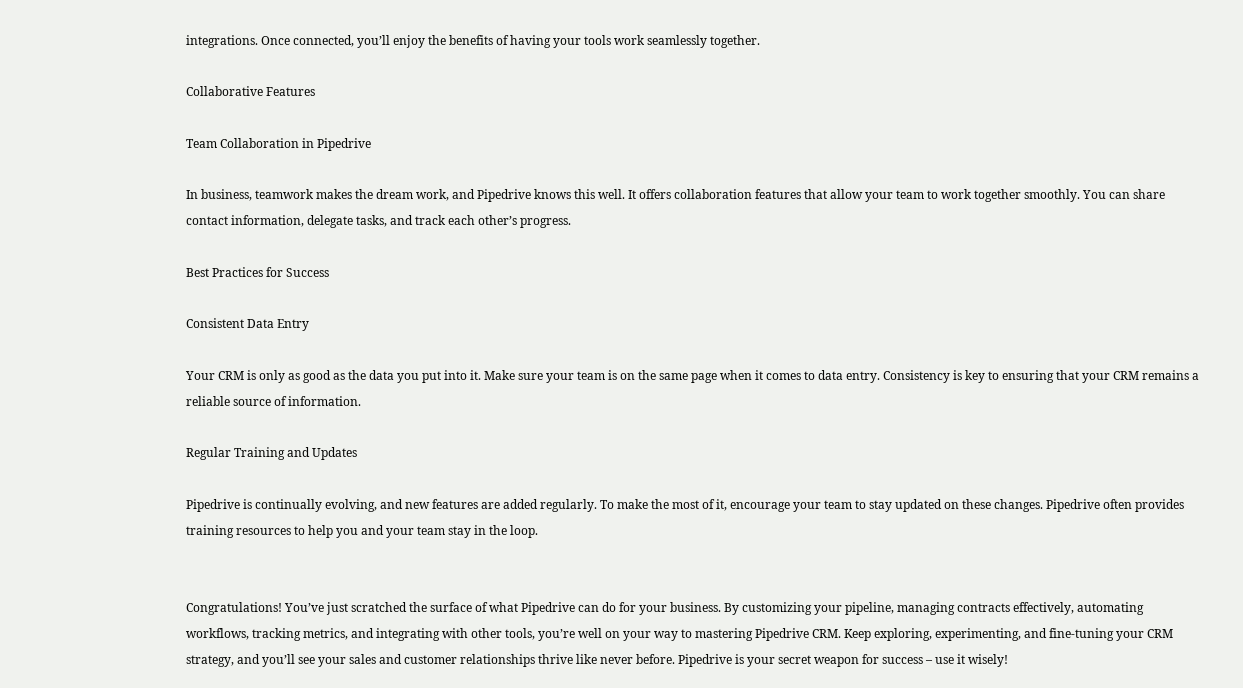integrations. Once connected, you’ll enjoy the benefits of having your tools work seamlessly together.

Collaborative Features

Team Collaboration in Pipedrive

In business, teamwork makes the dream work, and Pipedrive knows this well. It offers collaboration features that allow your team to work together smoothly. You can share contact information, delegate tasks, and track each other’s progress.

Best Practices for Success

Consistent Data Entry

Your CRM is only as good as the data you put into it. Make sure your team is on the same page when it comes to data entry. Consistency is key to ensuring that your CRM remains a reliable source of information.

Regular Training and Updates

Pipedrive is continually evolving, and new features are added regularly. To make the most of it, encourage your team to stay updated on these changes. Pipedrive often provides training resources to help you and your team stay in the loop.


Congratulations! You’ve just scratched the surface of what Pipedrive can do for your business. By customizing your pipeline, managing contracts effectively, automating workflows, tracking metrics, and integrating with other tools, you’re well on your way to mastering Pipedrive CRM. Keep exploring, experimenting, and fine-tuning your CRM strategy, and you’ll see your sales and customer relationships thrive like never before. Pipedrive is your secret weapon for success – use it wisely!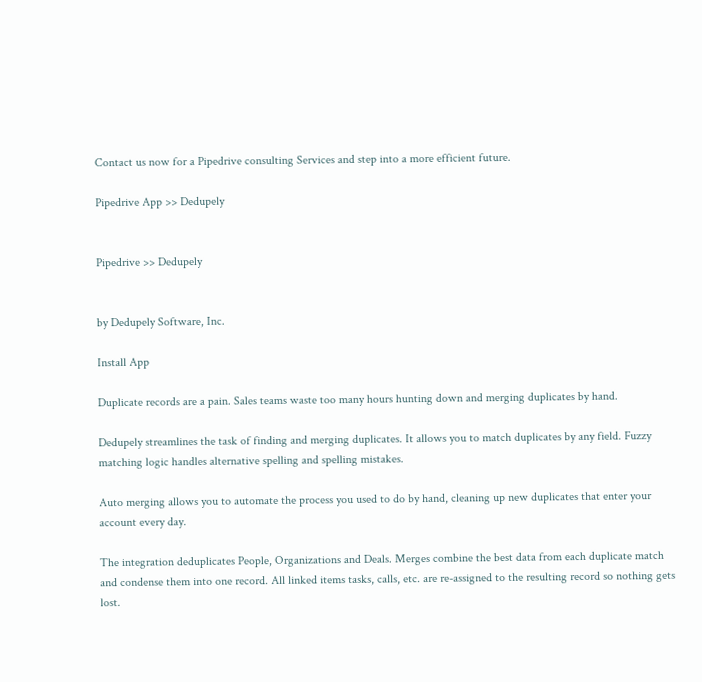Contact us now for a Pipedrive consulting Services and step into a more efficient future.

Pipedrive App >> Dedupely


Pipedrive >> Dedupely


by Dedupely Software, Inc.

Install App

Duplicate records are a pain. Sales teams waste too many hours hunting down and merging duplicates by hand.

Dedupely streamlines the task of finding and merging duplicates. It allows you to match duplicates by any field. Fuzzy matching logic handles alternative spelling and spelling mistakes.

Auto merging allows you to automate the process you used to do by hand, cleaning up new duplicates that enter your account every day.

The integration deduplicates People, Organizations and Deals. Merges combine the best data from each duplicate match and condense them into one record. All linked items tasks, calls, etc. are re-assigned to the resulting record so nothing gets lost.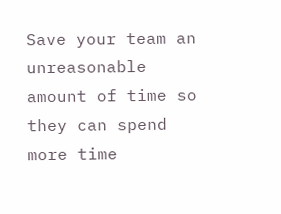Save your team an unreasonable amount of time so they can spend more time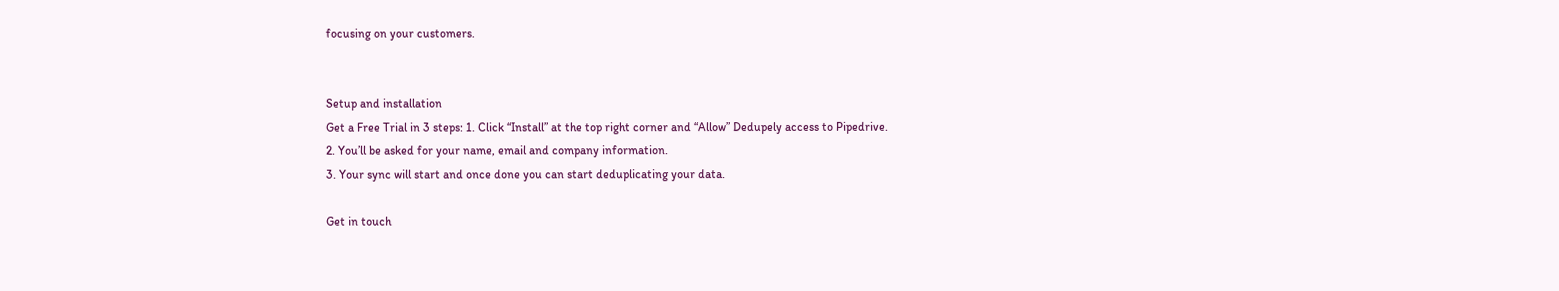focusing on your customers.


Setup and installation
Get a Free Trial in 3 steps: 1. Click “Install” at the top right corner and “Allow” Dedupely access to Pipedrive.
2. You’ll be asked for your name, email and company information.
3. Your sync will start and once done you can start deduplicating your data.

Get in touch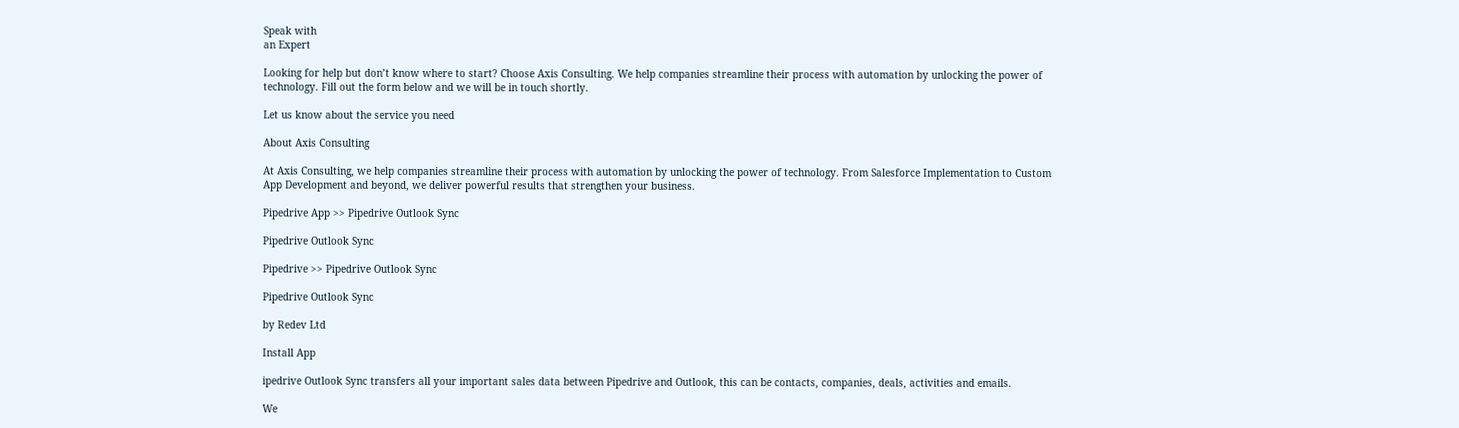Speak with
an Expert

Looking for help but don’t know where to start? Choose Axis Consulting. We help companies streamline their process with automation by unlocking the power of technology. Fill out the form below and we will be in touch shortly.

Let us know about the service you need

About Axis Consulting

At Axis Consulting, we help companies streamline their process with automation by unlocking the power of technology. From Salesforce Implementation to Custom App Development and beyond, we deliver powerful results that strengthen your business.

Pipedrive App >> Pipedrive Outlook Sync

Pipedrive Outlook Sync

Pipedrive >> Pipedrive Outlook Sync

Pipedrive Outlook Sync

by Redev Ltd

Install App

ipedrive Outlook Sync transfers all your important sales data between Pipedrive and Outlook, this can be contacts, companies, deals, activities and emails.

We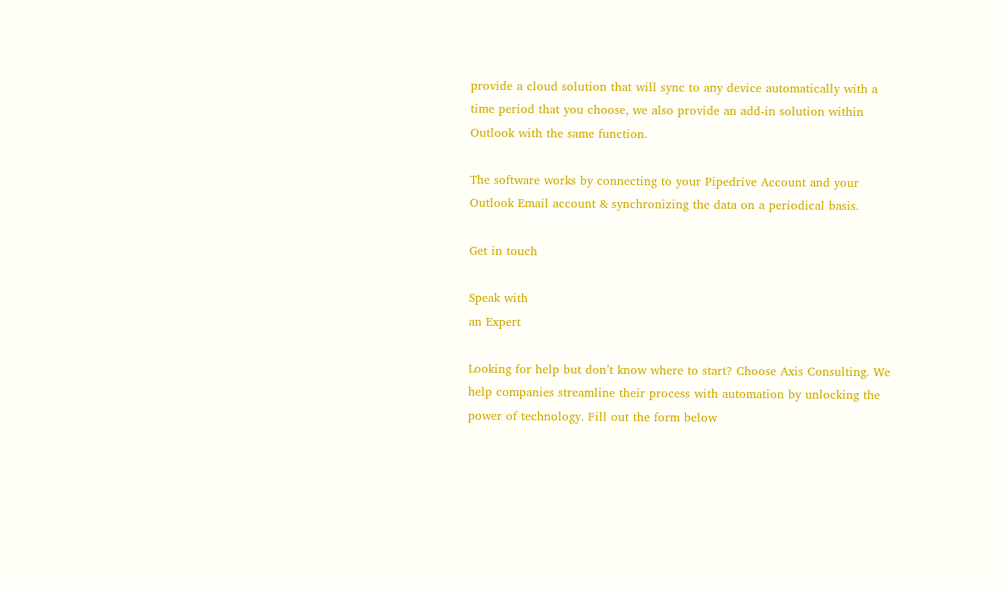provide a cloud solution that will sync to any device automatically with a time period that you choose, we also provide an add-in solution within Outlook with the same function.

The software works by connecting to your Pipedrive Account and your Outlook Email account & synchronizing the data on a periodical basis.

Get in touch

Speak with
an Expert

Looking for help but don’t know where to start? Choose Axis Consulting. We help companies streamline their process with automation by unlocking the power of technology. Fill out the form below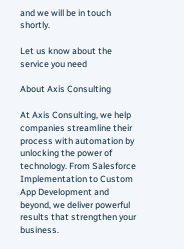and we will be in touch shortly.

Let us know about the service you need

About Axis Consulting

At Axis Consulting, we help companies streamline their process with automation by unlocking the power of technology. From Salesforce Implementation to Custom App Development and beyond, we deliver powerful results that strengthen your business.